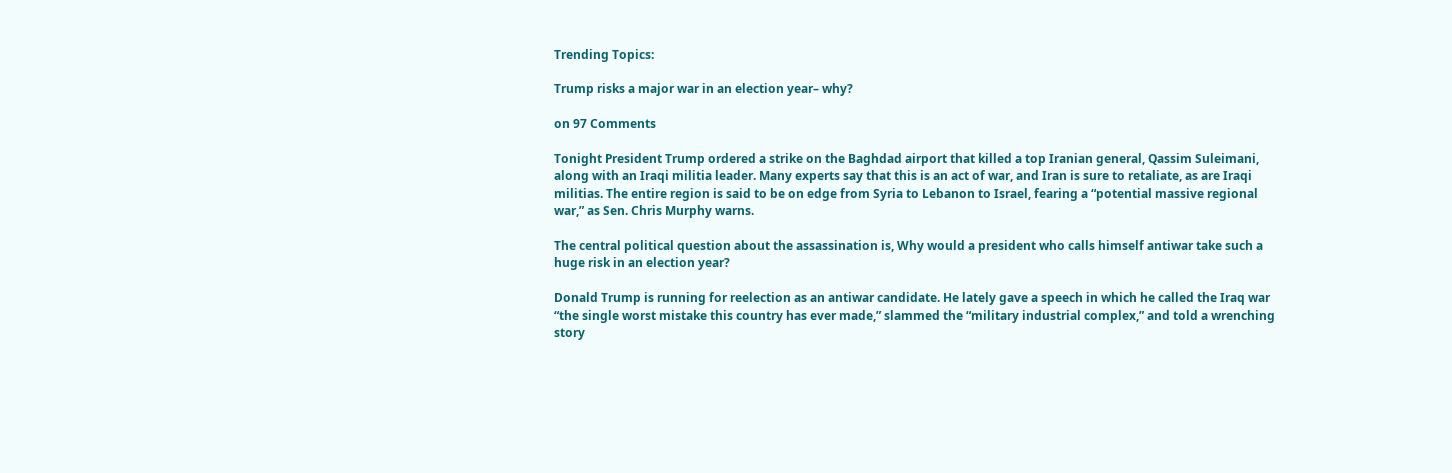Trending Topics:

Trump risks a major war in an election year– why?

on 97 Comments

Tonight President Trump ordered a strike on the Baghdad airport that killed a top Iranian general, Qassim Suleimani, along with an Iraqi militia leader. Many experts say that this is an act of war, and Iran is sure to retaliate, as are Iraqi militias. The entire region is said to be on edge from Syria to Lebanon to Israel, fearing a “potential massive regional war,” as Sen. Chris Murphy warns.

The central political question about the assassination is, Why would a president who calls himself antiwar take such a huge risk in an election year?

Donald Trump is running for reelection as an antiwar candidate. He lately gave a speech in which he called the Iraq war “the single worst mistake this country has ever made,” slammed the “military industrial complex,” and told a wrenching story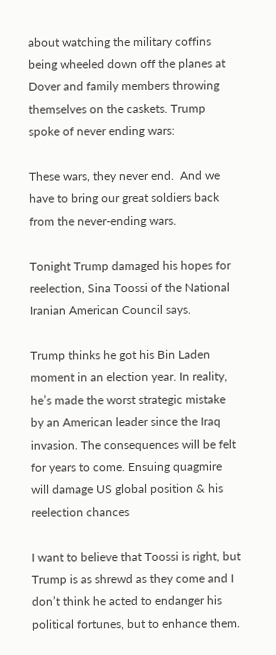about watching the military coffins being wheeled down off the planes at Dover and family members throwing themselves on the caskets. Trump spoke of never ending wars:

These wars, they never end.  And we have to bring our great soldiers back from the never-ending wars.

Tonight Trump damaged his hopes for reelection, Sina Toossi of the National Iranian American Council says.

Trump thinks he got his Bin Laden moment in an election year. In reality, he’s made the worst strategic mistake by an American leader since the Iraq invasion. The consequences will be felt for years to come. Ensuing quagmire will damage US global position & his reelection chances

I want to believe that Toossi is right, but Trump is as shrewd as they come and I don’t think he acted to endanger his political fortunes, but to enhance them.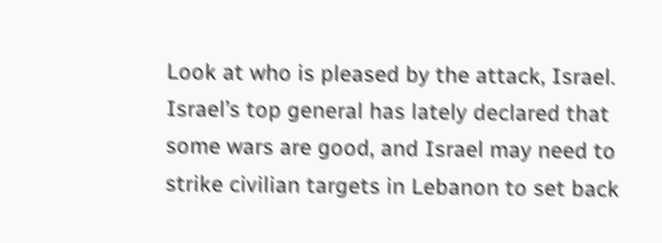Look at who is pleased by the attack, Israel. Israel’s top general has lately declared that some wars are good, and Israel may need to strike civilian targets in Lebanon to set back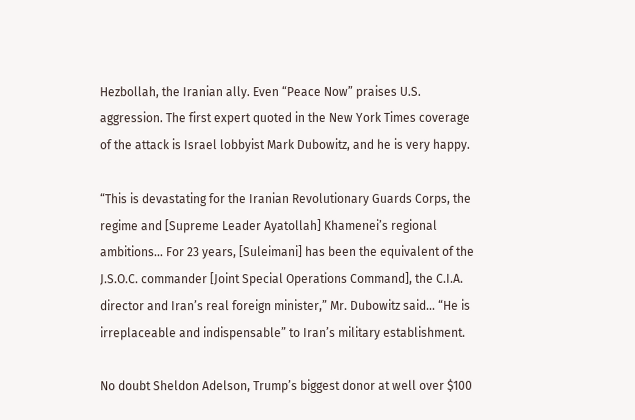Hezbollah, the Iranian ally. Even “Peace Now” praises U.S. aggression. The first expert quoted in the New York Times coverage of the attack is Israel lobbyist Mark Dubowitz, and he is very happy.

“This is devastating for the Iranian Revolutionary Guards Corps, the regime and [Supreme Leader Ayatollah] Khamenei’s regional ambitions… For 23 years, [Suleimani] has been the equivalent of the J.S.O.C. commander [Joint Special Operations Command], the C.I.A. director and Iran’s real foreign minister,” Mr. Dubowitz said… “He is irreplaceable and indispensable” to Iran’s military establishment.

No doubt Sheldon Adelson, Trump’s biggest donor at well over $100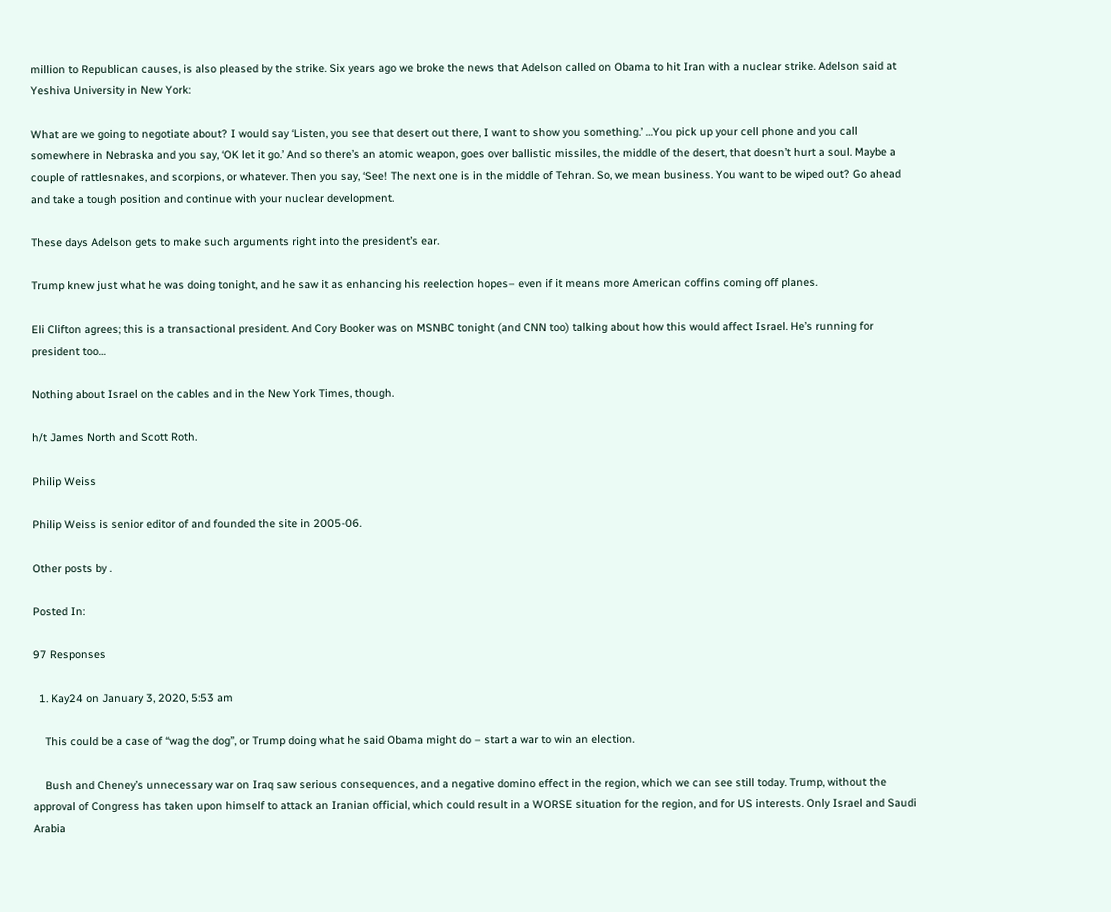million to Republican causes, is also pleased by the strike. Six years ago we broke the news that Adelson called on Obama to hit Iran with a nuclear strike. Adelson said at Yeshiva University in New York:

What are we going to negotiate about? I would say ‘Listen, you see that desert out there, I want to show you something.’ …You pick up your cell phone and you call somewhere in Nebraska and you say, ‘OK let it go.’ And so there’s an atomic weapon, goes over ballistic missiles, the middle of the desert, that doesn’t hurt a soul. Maybe a couple of rattlesnakes, and scorpions, or whatever. Then you say, ‘See! The next one is in the middle of Tehran. So, we mean business. You want to be wiped out? Go ahead and take a tough position and continue with your nuclear development.

These days Adelson gets to make such arguments right into the president’s ear.

Trump knew just what he was doing tonight, and he saw it as enhancing his reelection hopes– even if it means more American coffins coming off planes.

Eli Clifton agrees; this is a transactional president. And Cory Booker was on MSNBC tonight (and CNN too) talking about how this would affect Israel. He’s running for president too…

Nothing about Israel on the cables and in the New York Times, though.

h/t James North and Scott Roth.

Philip Weiss

Philip Weiss is senior editor of and founded the site in 2005-06.

Other posts by .

Posted In:

97 Responses

  1. Kay24 on January 3, 2020, 5:53 am

    This could be a case of “wag the dog”, or Trump doing what he said Obama might do – start a war to win an election.

    Bush and Cheney’s unnecessary war on Iraq saw serious consequences, and a negative domino effect in the region, which we can see still today. Trump, without the approval of Congress has taken upon himself to attack an Iranian official, which could result in a WORSE situation for the region, and for US interests. Only Israel and Saudi Arabia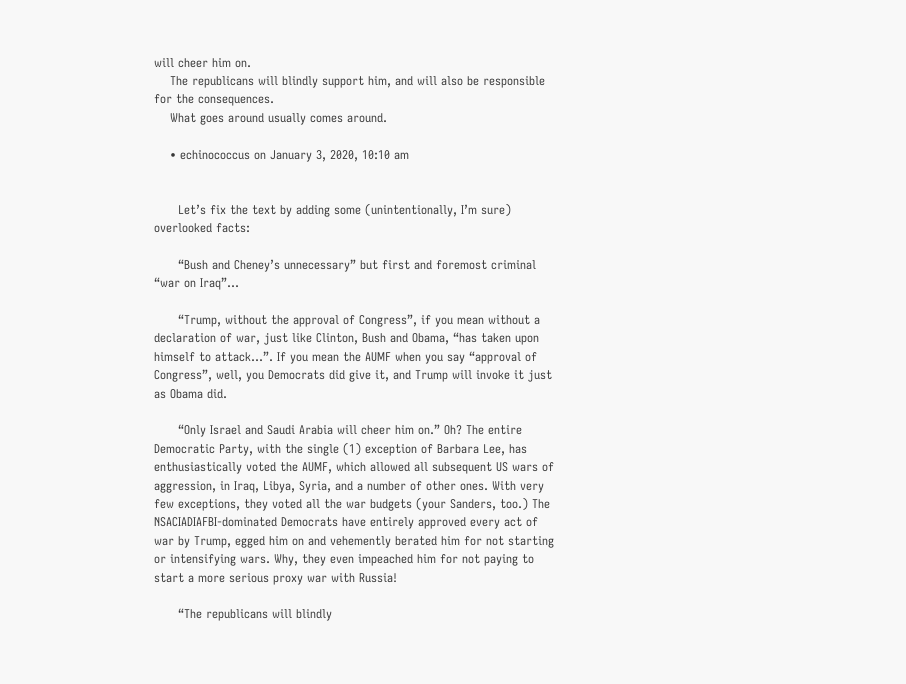will cheer him on.
    The republicans will blindly support him, and will also be responsible for the consequences.
    What goes around usually comes around.

    • echinococcus on January 3, 2020, 10:10 am


      Let’s fix the text by adding some (unintentionally, I’m sure) overlooked facts:

      “Bush and Cheney’s unnecessary” but first and foremost criminal “war on Iraq”…

      “Trump, without the approval of Congress”, if you mean without a declaration of war, just like Clinton, Bush and Obama, “has taken upon himself to attack…”. If you mean the AUMF when you say “approval of Congress”, well, you Democrats did give it, and Trump will invoke it just as Obama did.

      “Only Israel and Saudi Arabia will cheer him on.” Oh? The entire Democratic Party, with the single (1) exception of Barbara Lee, has enthusiastically voted the AUMF, which allowed all subsequent US wars of aggression, in Iraq, Libya, Syria, and a number of other ones. With very few exceptions, they voted all the war budgets (your Sanders, too.) The NSACIADIAFBI-dominated Democrats have entirely approved every act of war by Trump, egged him on and vehemently berated him for not starting or intensifying wars. Why, they even impeached him for not paying to start a more serious proxy war with Russia!

      “The republicans will blindly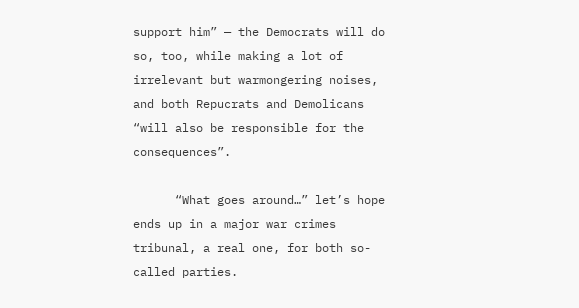support him” — the Democrats will do so, too, while making a lot of irrelevant but warmongering noises, and both Repucrats and Demolicans “will also be responsible for the consequences”.

      “What goes around…” let’s hope ends up in a major war crimes tribunal, a real one, for both so-called parties.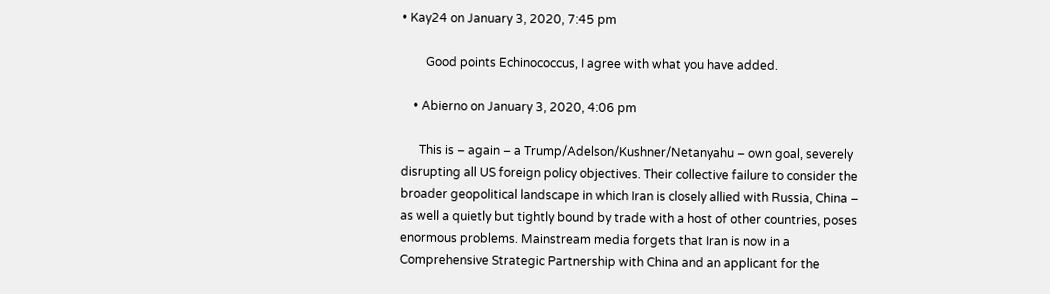• Kay24 on January 3, 2020, 7:45 pm

        Good points Echinococcus, I agree with what you have added.

    • Abierno on January 3, 2020, 4:06 pm

      This is – again – a Trump/Adelson/Kushner/Netanyahu – own goal, severely disrupting all US foreign policy objectives. Their collective failure to consider the broader geopolitical landscape in which Iran is closely allied with Russia, China – as well a quietly but tightly bound by trade with a host of other countries, poses enormous problems. Mainstream media forgets that Iran is now in a Comprehensive Strategic Partnership with China and an applicant for the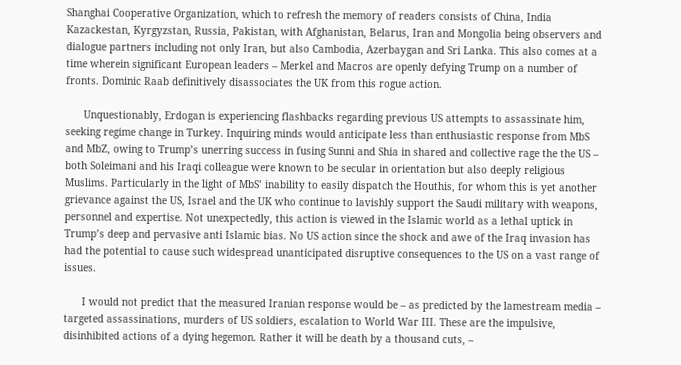Shanghai Cooperative Organization, which to refresh the memory of readers consists of China, India Kazackestan, Kyrgyzstan, Russia, Pakistan, with Afghanistan, Belarus, Iran and Mongolia being observers and dialogue partners including not only Iran, but also Cambodia, Azerbaygan and Sri Lanka. This also comes at a time wherein significant European leaders – Merkel and Macros are openly defying Trump on a number of fronts. Dominic Raab definitively disassociates the UK from this rogue action.

      Unquestionably, Erdogan is experiencing flashbacks regarding previous US attempts to assassinate him, seeking regime change in Turkey. Inquiring minds would anticipate less than enthusiastic response from MbS and MbZ, owing to Trump’s unerring success in fusing Sunni and Shia in shared and collective rage the the US – both Soleimani and his Iraqi colleague were known to be secular in orientation but also deeply religious Muslims. Particularly in the light of MbS’ inability to easily dispatch the Houthis, for whom this is yet another grievance against the US, Israel and the UK who continue to lavishly support the Saudi military with weapons, personnel and expertise. Not unexpectedly, this action is viewed in the Islamic world as a lethal uptick in Trump’s deep and pervasive anti Islamic bias. No US action since the shock and awe of the Iraq invasion has had the potential to cause such widespread unanticipated disruptive consequences to the US on a vast range of issues.

      I would not predict that the measured Iranian response would be – as predicted by the lamestream media – targeted assassinations, murders of US soldiers, escalation to World War III. These are the impulsive, disinhibited actions of a dying hegemon. Rather it will be death by a thousand cuts, –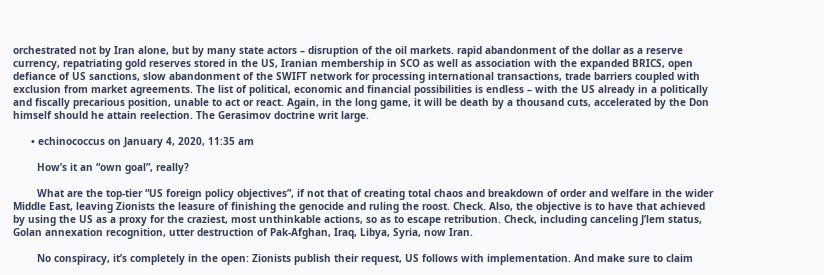orchestrated not by Iran alone, but by many state actors – disruption of the oil markets. rapid abandonment of the dollar as a reserve currency, repatriating gold reserves stored in the US, Iranian membership in SCO as well as association with the expanded BRICS, open defiance of US sanctions, slow abandonment of the SWIFT network for processing international transactions, trade barriers coupled with exclusion from market agreements. The list of political, economic and financial possibilities is endless – with the US already in a politically and fiscally precarious position, unable to act or react. Again, in the long game, it will be death by a thousand cuts, accelerated by the Don himself should he attain reelection. The Gerasimov doctrine writ large.

      • echinococcus on January 4, 2020, 11:35 am

        How’s it an “own goal”, really?

        What are the top-tier “US foreign policy objectives”, if not that of creating total chaos and breakdown of order and welfare in the wider Middle East, leaving Zionists the leasure of finishing the genocide and ruling the roost. Check. Also, the objective is to have that achieved by using the US as a proxy for the craziest, most unthinkable actions, so as to escape retribution. Check, including canceling J’lem status, Golan annexation recognition, utter destruction of Pak-Afghan, Iraq, Libya, Syria, now Iran.

        No conspiracy, it’s completely in the open: Zionists publish their request, US follows with implementation. And make sure to claim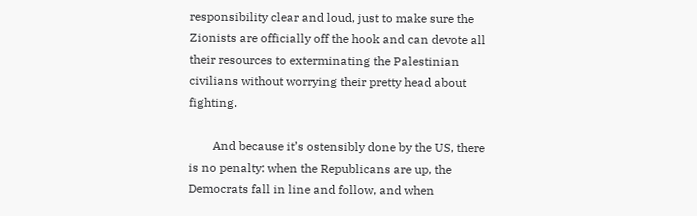responsibility clear and loud, just to make sure the Zionists are officially off the hook and can devote all their resources to exterminating the Palestinian civilians without worrying their pretty head about fighting.

        And because it’s ostensibly done by the US, there is no penalty: when the Republicans are up, the Democrats fall in line and follow, and when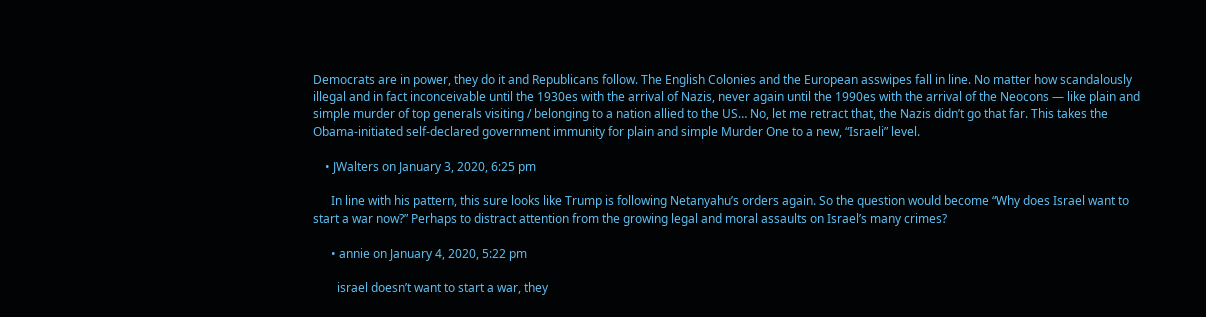Democrats are in power, they do it and Republicans follow. The English Colonies and the European asswipes fall in line. No matter how scandalously illegal and in fact inconceivable until the 1930es with the arrival of Nazis, never again until the 1990es with the arrival of the Neocons — like plain and simple murder of top generals visiting / belonging to a nation allied to the US… No, let me retract that, the Nazis didn’t go that far. This takes the Obama-initiated self-declared government immunity for plain and simple Murder One to a new, “Israeli” level.

    • JWalters on January 3, 2020, 6:25 pm

      In line with his pattern, this sure looks like Trump is following Netanyahu’s orders again. So the question would become “Why does Israel want to start a war now?” Perhaps to distract attention from the growing legal and moral assaults on Israel’s many crimes?

      • annie on January 4, 2020, 5:22 pm

        israel doesn’t want to start a war, they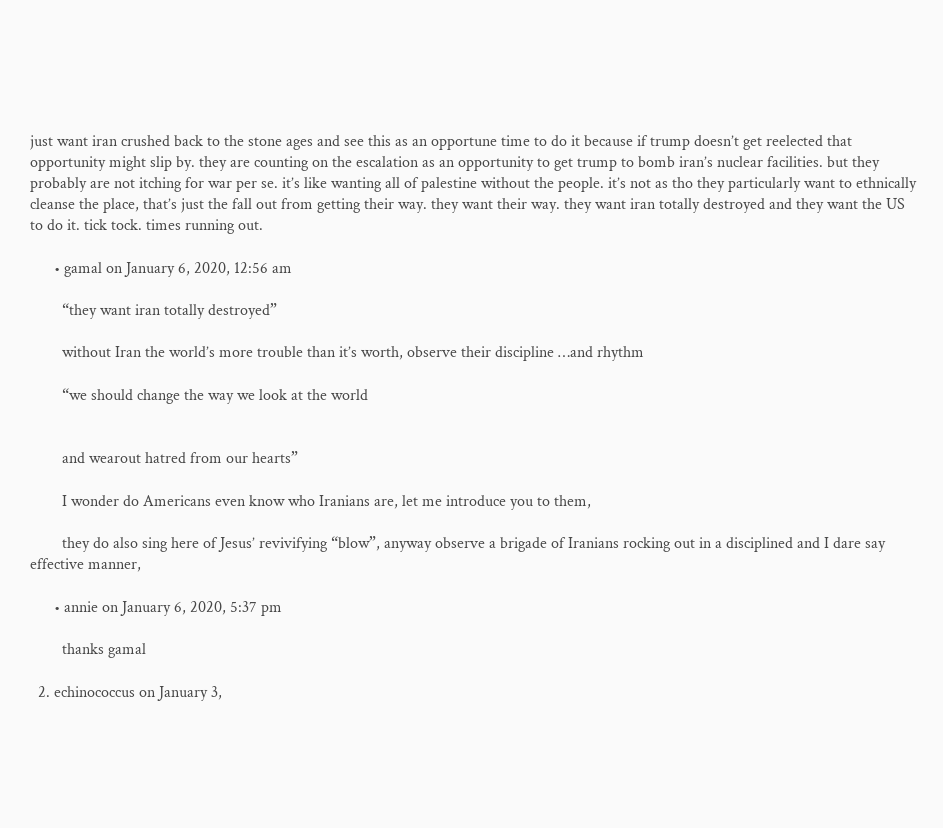just want iran crushed back to the stone ages and see this as an opportune time to do it because if trump doesn’t get reelected that opportunity might slip by. they are counting on the escalation as an opportunity to get trump to bomb iran’s nuclear facilities. but they probably are not itching for war per se. it’s like wanting all of palestine without the people. it’s not as tho they particularly want to ethnically cleanse the place, that’s just the fall out from getting their way. they want their way. they want iran totally destroyed and they want the US to do it. tick tock. times running out.

      • gamal on January 6, 2020, 12:56 am

        “they want iran totally destroyed”

        without Iran the world’s more trouble than it’s worth, observe their discipline …and rhythm

        “we should change the way we look at the world


        and wearout hatred from our hearts”

        I wonder do Americans even know who Iranians are, let me introduce you to them,

        they do also sing here of Jesus’ revivifying “blow”, anyway observe a brigade of Iranians rocking out in a disciplined and I dare say effective manner,

      • annie on January 6, 2020, 5:37 pm

        thanks gamal

  2. echinococcus on January 3,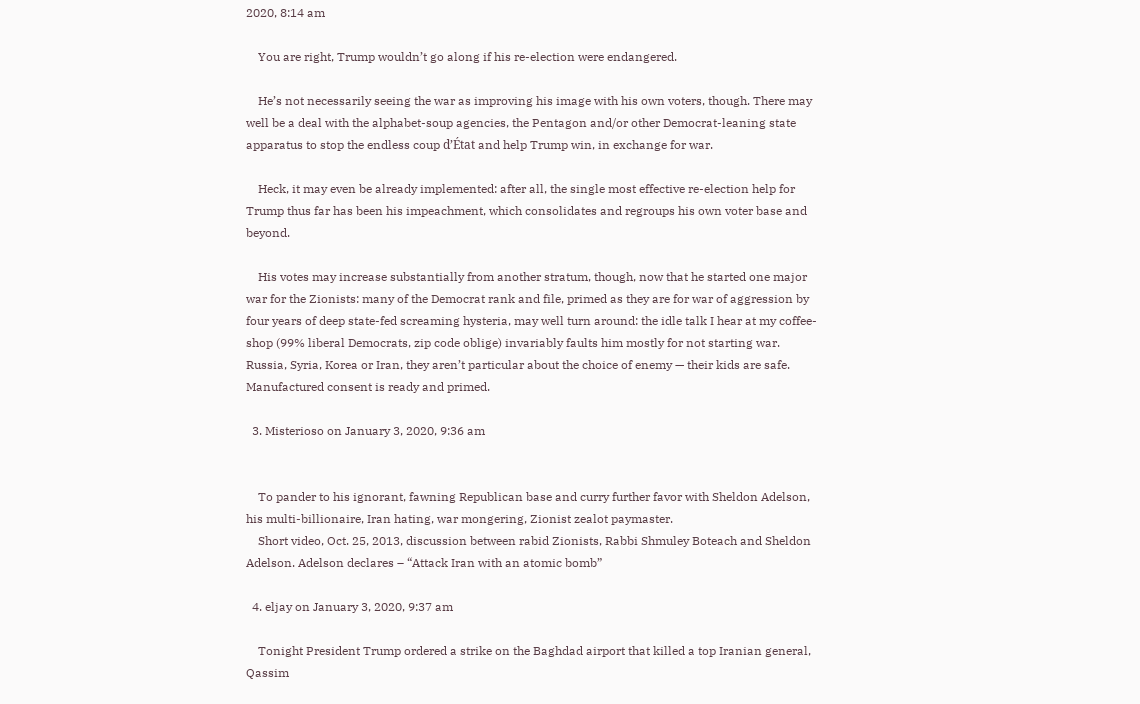2020, 8:14 am

    You are right, Trump wouldn’t go along if his re-election were endangered.

    He’s not necessarily seeing the war as improving his image with his own voters, though. There may well be a deal with the alphabet-soup agencies, the Pentagon and/or other Democrat-leaning state apparatus to stop the endless coup d’État and help Trump win, in exchange for war.

    Heck, it may even be already implemented: after all, the single most effective re-election help for Trump thus far has been his impeachment, which consolidates and regroups his own voter base and beyond.

    His votes may increase substantially from another stratum, though, now that he started one major war for the Zionists: many of the Democrat rank and file, primed as they are for war of aggression by four years of deep state-fed screaming hysteria, may well turn around: the idle talk I hear at my coffee-shop (99% liberal Democrats, zip code oblige) invariably faults him mostly for not starting war. Russia, Syria, Korea or Iran, they aren’t particular about the choice of enemy — their kids are safe. Manufactured consent is ready and primed.

  3. Misterioso on January 3, 2020, 9:36 am


    To pander to his ignorant, fawning Republican base and curry further favor with Sheldon Adelson, his multi-billionaire, Iran hating, war mongering, Zionist zealot paymaster.
    Short video, Oct. 25, 2013, discussion between rabid Zionists, Rabbi Shmuley Boteach and Sheldon Adelson. Adelson declares – “Attack Iran with an atomic bomb”

  4. eljay on January 3, 2020, 9:37 am

    Tonight President Trump ordered a strike on the Baghdad airport that killed a top Iranian general, Qassim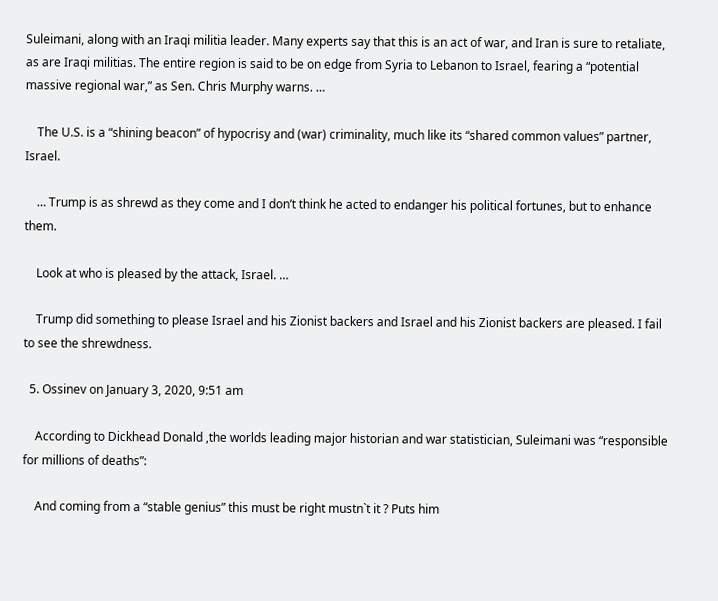Suleimani, along with an Iraqi militia leader. Many experts say that this is an act of war, and Iran is sure to retaliate, as are Iraqi militias. The entire region is said to be on edge from Syria to Lebanon to Israel, fearing a “potential massive regional war,” as Sen. Chris Murphy warns. …

    The U.S. is a “shining beacon” of hypocrisy and (war) criminality, much like its “shared common values” partner, Israel.

    … Trump is as shrewd as they come and I don’t think he acted to endanger his political fortunes, but to enhance them.

    Look at who is pleased by the attack, Israel. …

    Trump did something to please Israel and his Zionist backers and Israel and his Zionist backers are pleased. I fail to see the shrewdness.

  5. Ossinev on January 3, 2020, 9:51 am

    According to Dickhead Donald ,the worlds leading major historian and war statistician, Suleimani was “responsible for millions of deaths”:

    And coming from a “stable genius” this must be right mustn`t it ? Puts him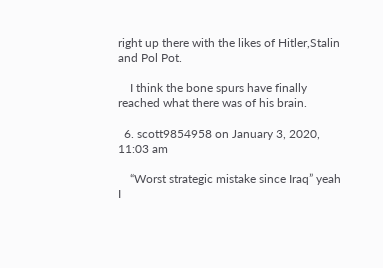right up there with the likes of Hitler,Stalin and Pol Pot.

    I think the bone spurs have finally reached what there was of his brain.

  6. scott9854958 on January 3, 2020, 11:03 am

    “Worst strategic mistake since Iraq” yeah I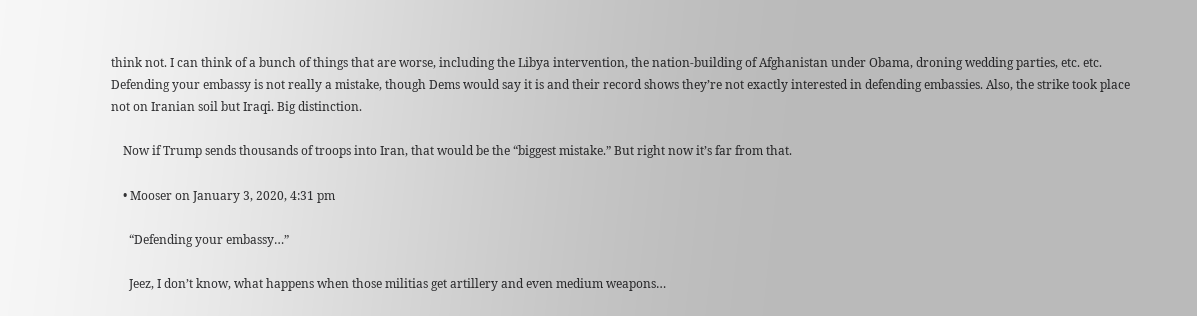think not. I can think of a bunch of things that are worse, including the Libya intervention, the nation-building of Afghanistan under Obama, droning wedding parties, etc. etc. Defending your embassy is not really a mistake, though Dems would say it is and their record shows they’re not exactly interested in defending embassies. Also, the strike took place not on Iranian soil but Iraqi. Big distinction.

    Now if Trump sends thousands of troops into Iran, that would be the “biggest mistake.” But right now it’s far from that.

    • Mooser on January 3, 2020, 4:31 pm

      “Defending your embassy…”

      Jeez, I don’t know, what happens when those militias get artillery and even medium weapons…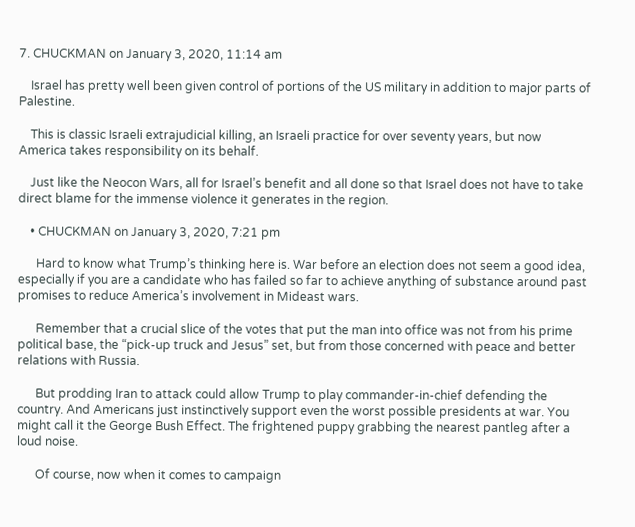7. CHUCKMAN on January 3, 2020, 11:14 am

    Israel has pretty well been given control of portions of the US military in addition to major parts of Palestine.

    This is classic Israeli extrajudicial killing, an Israeli practice for over seventy years, but now America takes responsibility on its behalf.

    Just like the Neocon Wars, all for Israel’s benefit and all done so that Israel does not have to take direct blame for the immense violence it generates in the region.

    • CHUCKMAN on January 3, 2020, 7:21 pm

      Hard to know what Trump’s thinking here is. War before an election does not seem a good idea, especially if you are a candidate who has failed so far to achieve anything of substance around past promises to reduce America’s involvement in Mideast wars.

      Remember that a crucial slice of the votes that put the man into office was not from his prime political base, the “pick-up truck and Jesus” set, but from those concerned with peace and better relations with Russia.

      But prodding Iran to attack could allow Trump to play commander-in-chief defending the country. And Americans just instinctively support even the worst possible presidents at war. You might call it the George Bush Effect. The frightened puppy grabbing the nearest pantleg after a loud noise.

      Of course, now when it comes to campaign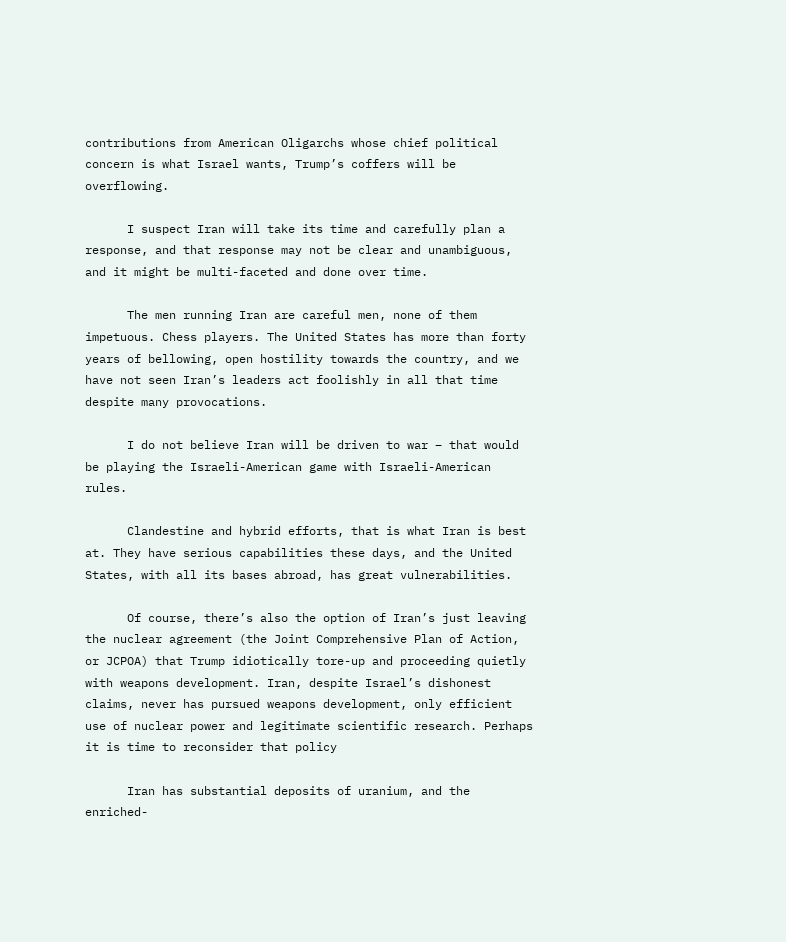contributions from American Oligarchs whose chief political concern is what Israel wants, Trump’s coffers will be overflowing.

      I suspect Iran will take its time and carefully plan a response, and that response may not be clear and unambiguous, and it might be multi-faceted and done over time.

      The men running Iran are careful men, none of them impetuous. Chess players. The United States has more than forty years of bellowing, open hostility towards the country, and we have not seen Iran’s leaders act foolishly in all that time despite many provocations.

      I do not believe Iran will be driven to war – that would be playing the Israeli-American game with Israeli-American rules.

      Clandestine and hybrid efforts, that is what Iran is best at. They have serious capabilities these days, and the United States, with all its bases abroad, has great vulnerabilities.

      Of course, there’s also the option of Iran’s just leaving the nuclear agreement (the Joint Comprehensive Plan of Action, or JCPOA) that Trump idiotically tore-up and proceeding quietly with weapons development. Iran, despite Israel’s dishonest claims, never has pursued weapons development, only efficient use of nuclear power and legitimate scientific research. Perhaps it is time to reconsider that policy

      Iran has substantial deposits of uranium, and the enriched-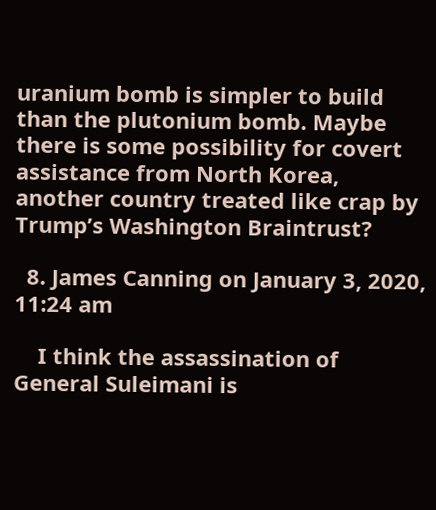uranium bomb is simpler to build than the plutonium bomb. Maybe there is some possibility for covert assistance from North Korea, another country treated like crap by Trump’s Washington Braintrust?

  8. James Canning on January 3, 2020, 11:24 am

    I think the assassination of General Suleimani is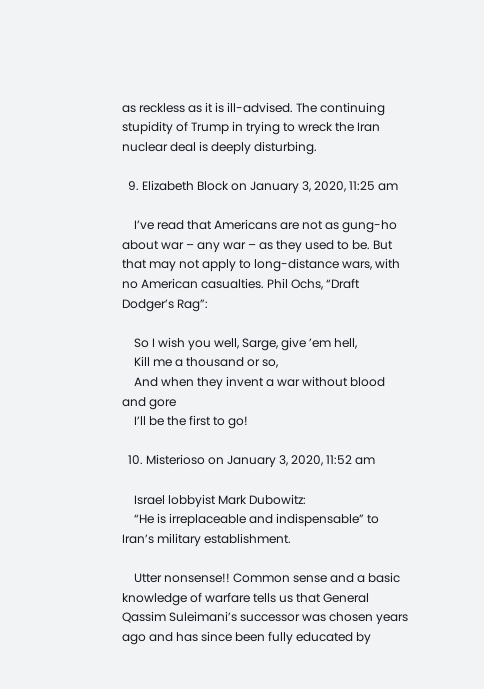as reckless as it is ill-advised. The continuing stupidity of Trump in trying to wreck the Iran nuclear deal is deeply disturbing.

  9. Elizabeth Block on January 3, 2020, 11:25 am

    I’ve read that Americans are not as gung-ho about war – any war – as they used to be. But that may not apply to long-distance wars, with no American casualties. Phil Ochs, “Draft Dodger’s Rag”:

    So I wish you well, Sarge, give ’em hell,
    Kill me a thousand or so,
    And when they invent a war without blood and gore
    I’ll be the first to go!

  10. Misterioso on January 3, 2020, 11:52 am

    Israel lobbyist Mark Dubowitz:
    “He is irreplaceable and indispensable” to Iran’s military establishment.

    Utter nonsense!! Common sense and a basic knowledge of warfare tells us that General Qassim Suleimani’s successor was chosen years ago and has since been fully educated by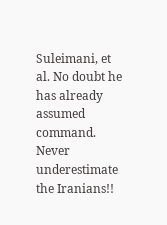Suleimani, et al. No doubt he has already assumed command. Never underestimate the Iranians!!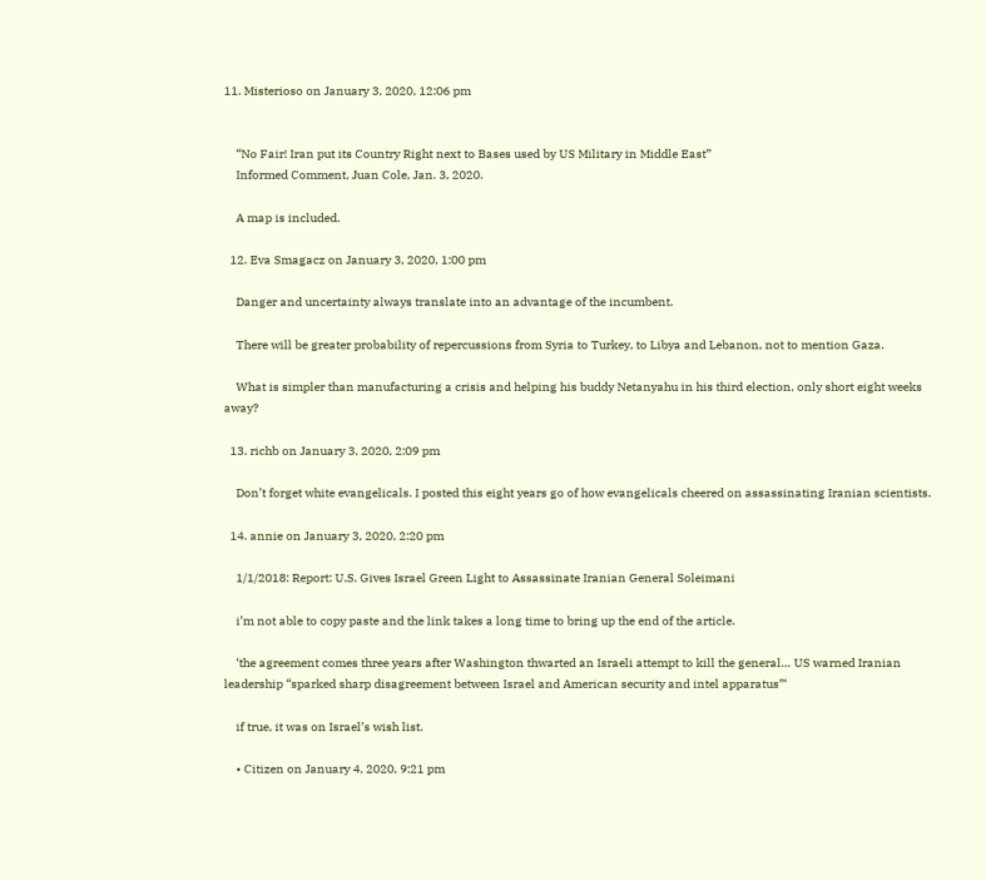11. Misterioso on January 3, 2020, 12:06 pm


    “No Fair! Iran put its Country Right next to Bases used by US Military in Middle East”
    Informed Comment, Juan Cole, Jan. 3, 2020.

    A map is included.

  12. Eva Smagacz on January 3, 2020, 1:00 pm

    Danger and uncertainty always translate into an advantage of the incumbent.

    There will be greater probability of repercussions from Syria to Turkey, to Libya and Lebanon, not to mention Gaza.

    What is simpler than manufacturing a crisis and helping his buddy Netanyahu in his third election, only short eight weeks away?

  13. richb on January 3, 2020, 2:09 pm

    Don’t forget white evangelicals. I posted this eight years go of how evangelicals cheered on assassinating Iranian scientists.

  14. annie on January 3, 2020, 2:20 pm

    1/1/2018: Report: U.S. Gives Israel Green Light to Assassinate Iranian General Soleimani

    i’m not able to copy paste and the link takes a long time to bring up the end of the article.

    ‘the agreement comes three years after Washington thwarted an Israeli attempt to kill the general… US warned Iranian leadership “sparked sharp disagreement between Israel and American security and intel apparatus”‘

    if true, it was on Israel’s wish list.

    • Citizen on January 4, 2020, 9:21 pm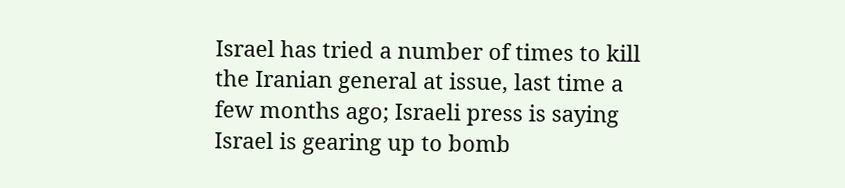Israel has tried a number of times to kill the Iranian general at issue, last time a few months ago; Israeli press is saying Israel is gearing up to bomb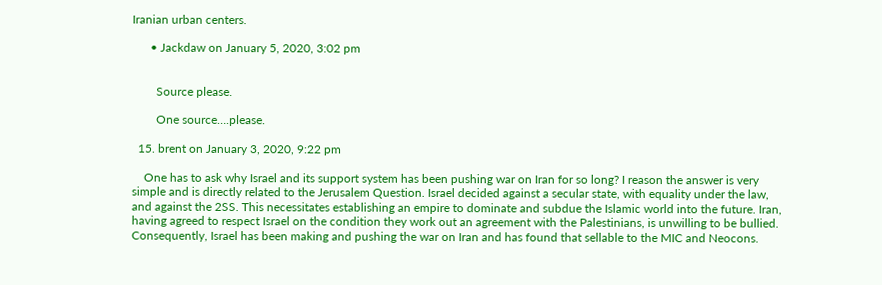Iranian urban centers.

      • Jackdaw on January 5, 2020, 3:02 pm


        Source please.

        One source….please.

  15. brent on January 3, 2020, 9:22 pm

    One has to ask why Israel and its support system has been pushing war on Iran for so long? I reason the answer is very simple and is directly related to the Jerusalem Question. Israel decided against a secular state, with equality under the law, and against the 2SS. This necessitates establishing an empire to dominate and subdue the Islamic world into the future. Iran, having agreed to respect Israel on the condition they work out an agreement with the Palestinians, is unwilling to be bullied. Consequently, Israel has been making and pushing the war on Iran and has found that sellable to the MIC and Neocons.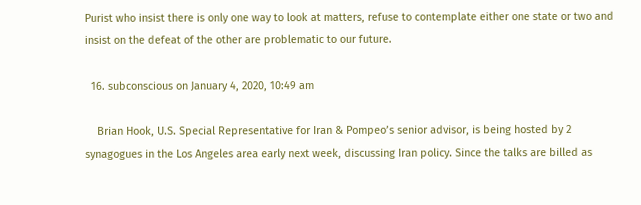Purist who insist there is only one way to look at matters, refuse to contemplate either one state or two and insist on the defeat of the other are problematic to our future.

  16. subconscious on January 4, 2020, 10:49 am

    Brian Hook, U.S. Special Representative for Iran & Pompeo’s senior advisor, is being hosted by 2 synagogues in the Los Angeles area early next week, discussing Iran policy. Since the talks are billed as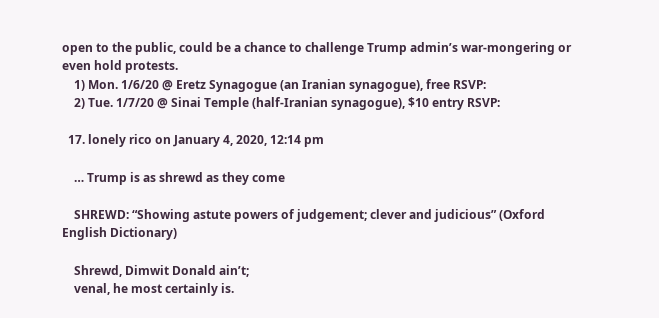open to the public, could be a chance to challenge Trump admin’s war-mongering or even hold protests.
    1) Mon. 1/6/20 @ Eretz Synagogue (an Iranian synagogue), free RSVP:
    2) Tue. 1/7/20 @ Sinai Temple (half-Iranian synagogue), $10 entry RSVP:

  17. lonely rico on January 4, 2020, 12:14 pm

    … Trump is as shrewd as they come

    SHREWD: “Showing astute powers of judgement; clever and judicious” (Oxford English Dictionary)

    Shrewd, Dimwit Donald ain’t;
    venal, he most certainly is.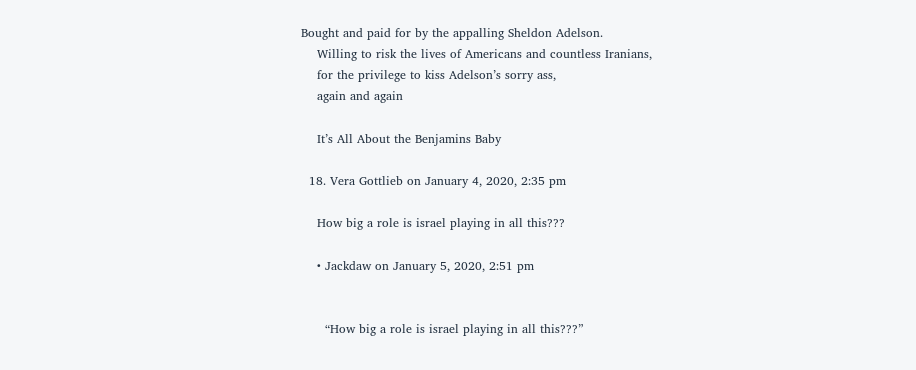Bought and paid for by the appalling Sheldon Adelson.
    Willing to risk the lives of Americans and countless Iranians,
    for the privilege to kiss Adelson’s sorry ass,
    again and again

    It’s All About the Benjamins Baby

  18. Vera Gottlieb on January 4, 2020, 2:35 pm

    How big a role is israel playing in all this???

    • Jackdaw on January 5, 2020, 2:51 pm


      “How big a role is israel playing in all this???”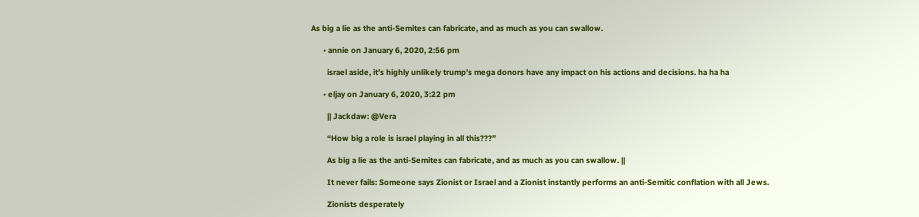As big a lie as the anti-Semites can fabricate, and as much as you can swallow.

      • annie on January 6, 2020, 2:56 pm

        israel aside, it’s highly unlikely trump’s mega donors have any impact on his actions and decisions. ha ha ha

      • eljay on January 6, 2020, 3:22 pm

        || Jackdaw: @Vera

        “How big a role is israel playing in all this???”

        As big a lie as the anti-Semites can fabricate, and as much as you can swallow. ||

        It never fails: Someone says Zionist or Israel and a Zionist instantly performs an anti-Semitic conflation with all Jews.

        Zionists desperately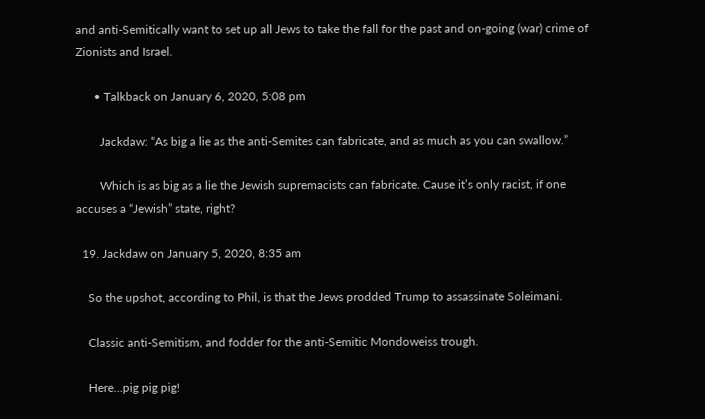and anti-Semitically want to set up all Jews to take the fall for the past and on-going (war) crime of Zionists and Israel.

      • Talkback on January 6, 2020, 5:08 pm

        Jackdaw: “As big a lie as the anti-Semites can fabricate, and as much as you can swallow.”

        Which is as big as a lie the Jewish supremacists can fabricate. Cause it’s only racist, if one accuses a “Jewish” state, right?

  19. Jackdaw on January 5, 2020, 8:35 am

    So the upshot, according to Phil, is that the Jews prodded Trump to assassinate Soleimani.

    Classic anti-Semitism, and fodder for the anti-Semitic Mondoweiss trough.

    Here…pig pig pig!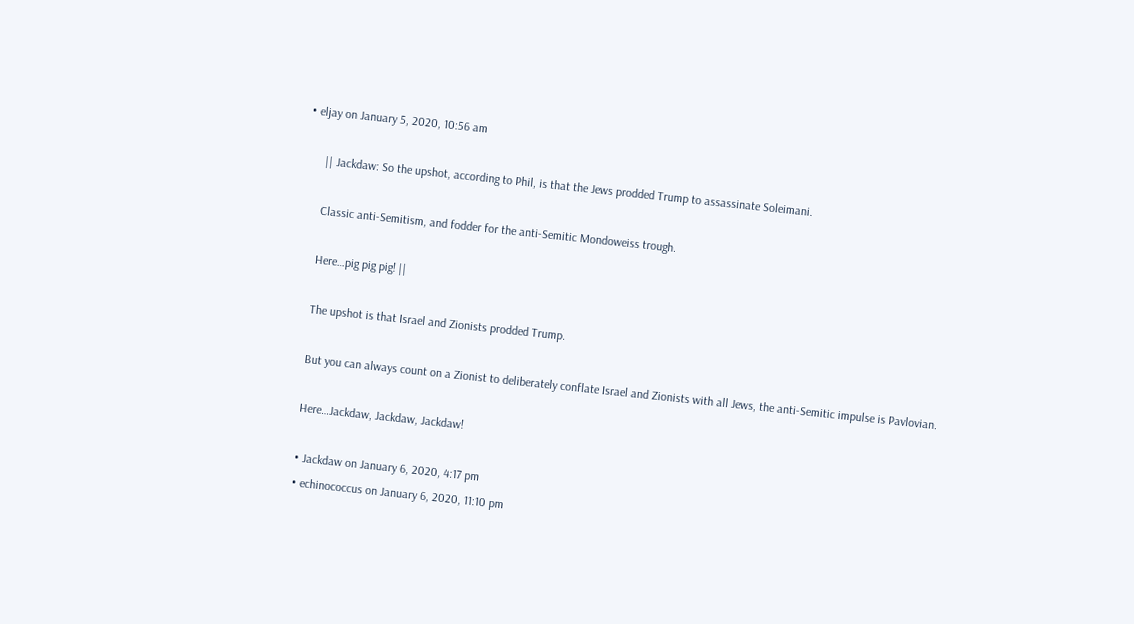• eljay on January 5, 2020, 10:56 am

      || Jackdaw: So the upshot, according to Phil, is that the Jews prodded Trump to assassinate Soleimani.

      Classic anti-Semitism, and fodder for the anti-Semitic Mondoweiss trough.

      Here…pig pig pig! ||

      The upshot is that Israel and Zionists prodded Trump.

      But you can always count on a Zionist to deliberately conflate Israel and Zionists with all Jews, the anti-Semitic impulse is Pavlovian.

      Here…Jackdaw, Jackdaw, Jackdaw!

      • Jackdaw on January 6, 2020, 4:17 pm
      • echinococcus on January 6, 2020, 11:10 pm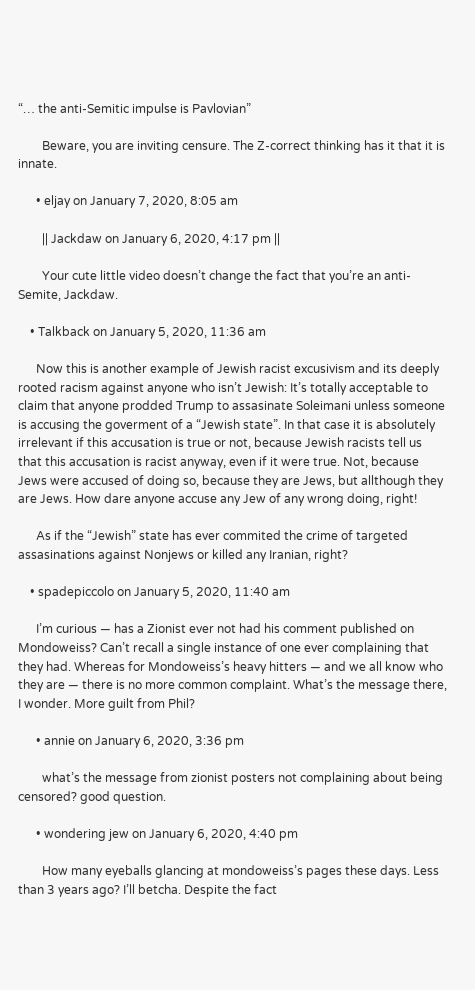“… the anti-Semitic impulse is Pavlovian”

        Beware, you are inviting censure. The Z-correct thinking has it that it is innate.

      • eljay on January 7, 2020, 8:05 am

        || Jackdaw on January 6, 2020, 4:17 pm ||

        Your cute little video doesn’t change the fact that you’re an anti-Semite, Jackdaw.

    • Talkback on January 5, 2020, 11:36 am

      Now this is another example of Jewish racist excusivism and its deeply rooted racism against anyone who isn’t Jewish: It’s totally acceptable to claim that anyone prodded Trump to assasinate Soleimani unless someone is accusing the goverment of a “Jewish state”. In that case it is absolutely irrelevant if this accusation is true or not, because Jewish racists tell us that this accusation is racist anyway, even if it were true. Not, because Jews were accused of doing so, because they are Jews, but allthough they are Jews. How dare anyone accuse any Jew of any wrong doing, right!

      As if the “Jewish” state has ever commited the crime of targeted assasinations against Nonjews or killed any Iranian, right?

    • spadepiccolo on January 5, 2020, 11:40 am

      I’m curious — has a Zionist ever not had his comment published on Mondoweiss? Can’t recall a single instance of one ever complaining that they had. Whereas for Mondoweiss’s heavy hitters — and we all know who they are — there is no more common complaint. What’s the message there, I wonder. More guilt from Phil?

      • annie on January 6, 2020, 3:36 pm

        what’s the message from zionist posters not complaining about being censored? good question.

      • wondering jew on January 6, 2020, 4:40 pm

        How many eyeballs glancing at mondoweiss’s pages these days. Less than 3 years ago? I’ll betcha. Despite the fact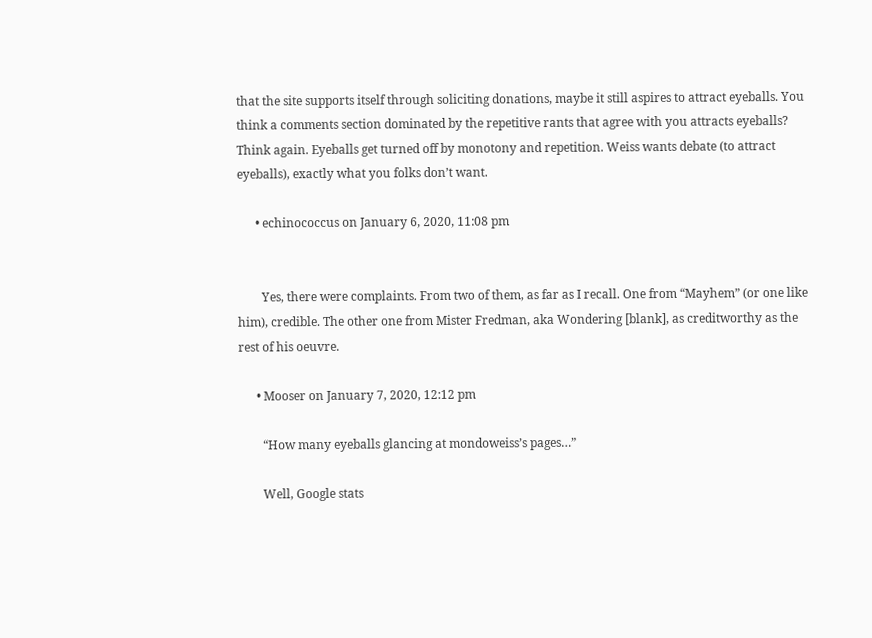that the site supports itself through soliciting donations, maybe it still aspires to attract eyeballs. You think a comments section dominated by the repetitive rants that agree with you attracts eyeballs? Think again. Eyeballs get turned off by monotony and repetition. Weiss wants debate (to attract eyeballs), exactly what you folks don’t want.

      • echinococcus on January 6, 2020, 11:08 pm


        Yes, there were complaints. From two of them, as far as I recall. One from “Mayhem” (or one like him), credible. The other one from Mister Fredman, aka Wondering [blank], as creditworthy as the rest of his oeuvre.

      • Mooser on January 7, 2020, 12:12 pm

        “How many eyeballs glancing at mondoweiss’s pages…”

        Well, Google stats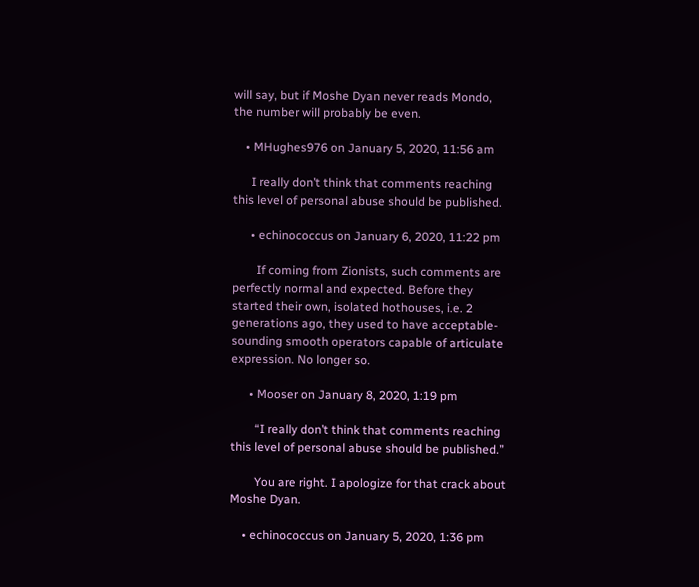will say, but if Moshe Dyan never reads Mondo, the number will probably be even.

    • MHughes976 on January 5, 2020, 11:56 am

      I really don’t think that comments reaching this level of personal abuse should be published.

      • echinococcus on January 6, 2020, 11:22 pm

        If coming from Zionists, such comments are perfectly normal and expected. Before they started their own, isolated hothouses, i.e. 2 generations ago, they used to have acceptable-sounding smooth operators capable of articulate expression. No longer so.

      • Mooser on January 8, 2020, 1:19 pm

        “I really don’t think that comments reaching this level of personal abuse should be published.”

        You are right. I apologize for that crack about Moshe Dyan.

    • echinococcus on January 5, 2020, 1:36 pm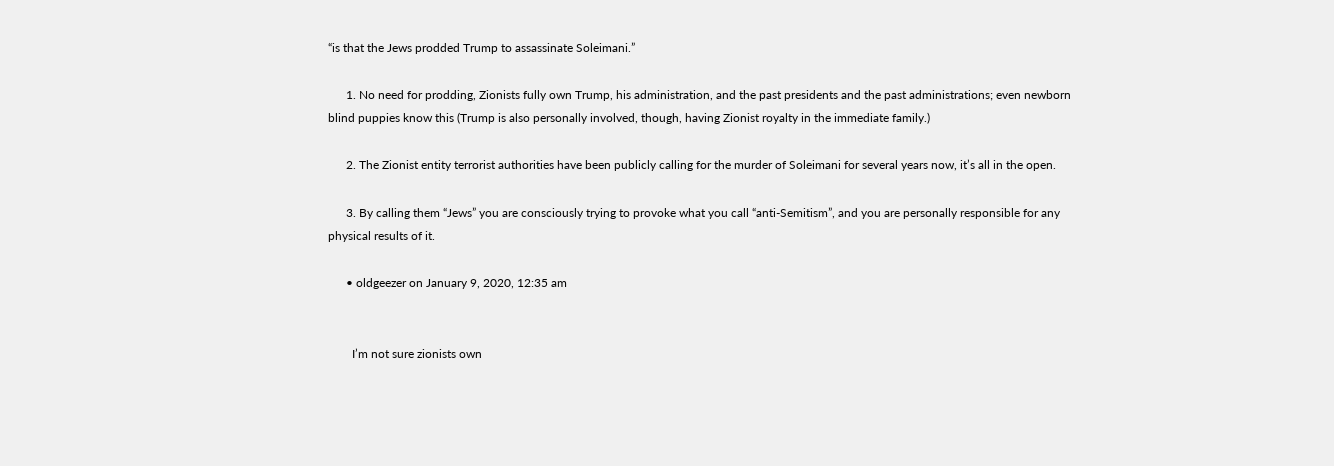“is that the Jews prodded Trump to assassinate Soleimani.”

      1. No need for prodding, Zionists fully own Trump, his administration, and the past presidents and the past administrations; even newborn blind puppies know this (Trump is also personally involved, though, having Zionist royalty in the immediate family.)

      2. The Zionist entity terrorist authorities have been publicly calling for the murder of Soleimani for several years now, it’s all in the open.

      3. By calling them “Jews” you are consciously trying to provoke what you call “anti-Semitism”, and you are personally responsible for any physical results of it.

      • oldgeezer on January 9, 2020, 12:35 am


        I’m not sure zionists own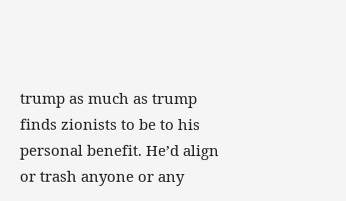trump as much as trump finds zionists to be to his personal benefit. He’d align or trash anyone or any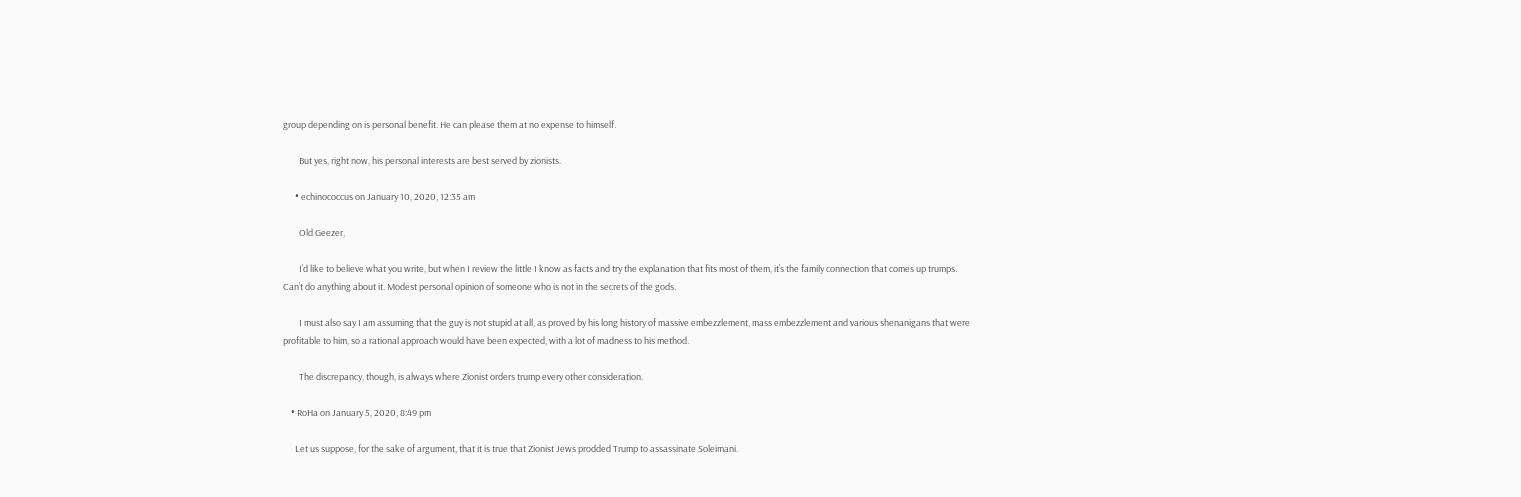group depending on is personal benefit. He can please them at no expense to himself.

        But yes, right now, his personal interests are best served by zionists.

      • echinococcus on January 10, 2020, 12:35 am

        Old Geezer,

        I’d like to believe what you write, but when I review the little I know as facts and try the explanation that fits most of them, it’s the family connection that comes up trumps. Can’t do anything about it. Modest personal opinion of someone who is not in the secrets of the gods.

        I must also say I am assuming that the guy is not stupid at all, as proved by his long history of massive embezzlement, mass embezzlement and various shenanigans that were profitable to him, so a rational approach would have been expected, with a lot of madness to his method.

        The discrepancy, though, is always where Zionist orders trump every other consideration.

    • RoHa on January 5, 2020, 8:49 pm

      Let us suppose, for the sake of argument, that it is true that Zionist Jews prodded Trump to assassinate Soleimani.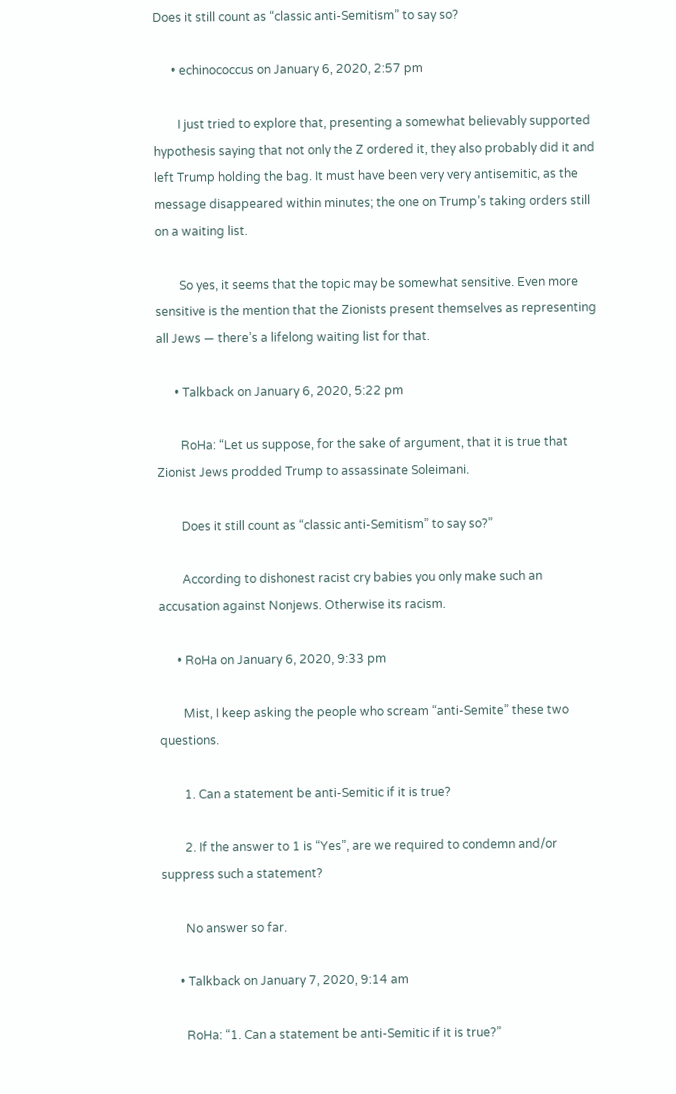Does it still count as “classic anti-Semitism” to say so?

      • echinococcus on January 6, 2020, 2:57 pm

        I just tried to explore that, presenting a somewhat believably supported hypothesis saying that not only the Z ordered it, they also probably did it and left Trump holding the bag. It must have been very very antisemitic, as the message disappeared within minutes; the one on Trump’s taking orders still on a waiting list.

        So yes, it seems that the topic may be somewhat sensitive. Even more sensitive is the mention that the Zionists present themselves as representing all Jews — there’s a lifelong waiting list for that.

      • Talkback on January 6, 2020, 5:22 pm

        RoHa: “Let us suppose, for the sake of argument, that it is true that Zionist Jews prodded Trump to assassinate Soleimani.

        Does it still count as “classic anti-Semitism” to say so?”

        According to dishonest racist cry babies you only make such an accusation against Nonjews. Otherwise its racism.

      • RoHa on January 6, 2020, 9:33 pm

        Mist, I keep asking the people who scream “anti-Semite” these two questions.

        1. Can a statement be anti-Semitic if it is true?

        2. If the answer to 1 is “Yes”, are we required to condemn and/or suppress such a statement?

        No answer so far.

      • Talkback on January 7, 2020, 9:14 am

        RoHa: “1. Can a statement be anti-Semitic if it is true?”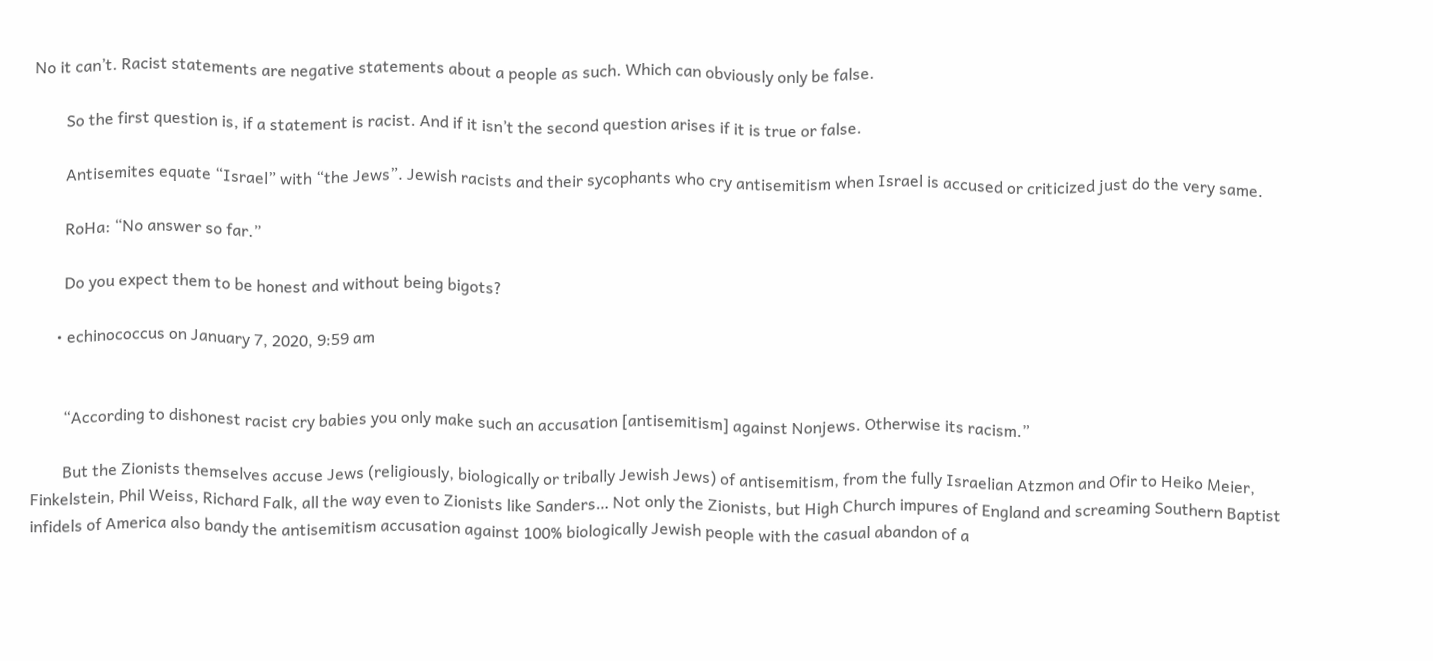No it can’t. Racist statements are negative statements about a people as such. Which can obviously only be false.

        So the first question is, if a statement is racist. And if it isn’t the second question arises if it is true or false.

        Antisemites equate “Israel” with “the Jews”. Jewish racists and their sycophants who cry antisemitism when Israel is accused or criticized just do the very same.

        RoHa: “No answer so far.”

        Do you expect them to be honest and without being bigots?

      • echinococcus on January 7, 2020, 9:59 am


        “According to dishonest racist cry babies you only make such an accusation [antisemitism] against Nonjews. Otherwise its racism.”

        But the Zionists themselves accuse Jews (religiously, biologically or tribally Jewish Jews) of antisemitism, from the fully Israelian Atzmon and Ofir to Heiko Meier, Finkelstein, Phil Weiss, Richard Falk, all the way even to Zionists like Sanders… Not only the Zionists, but High Church impures of England and screaming Southern Baptist infidels of America also bandy the antisemitism accusation against 100% biologically Jewish people with the casual abandon of a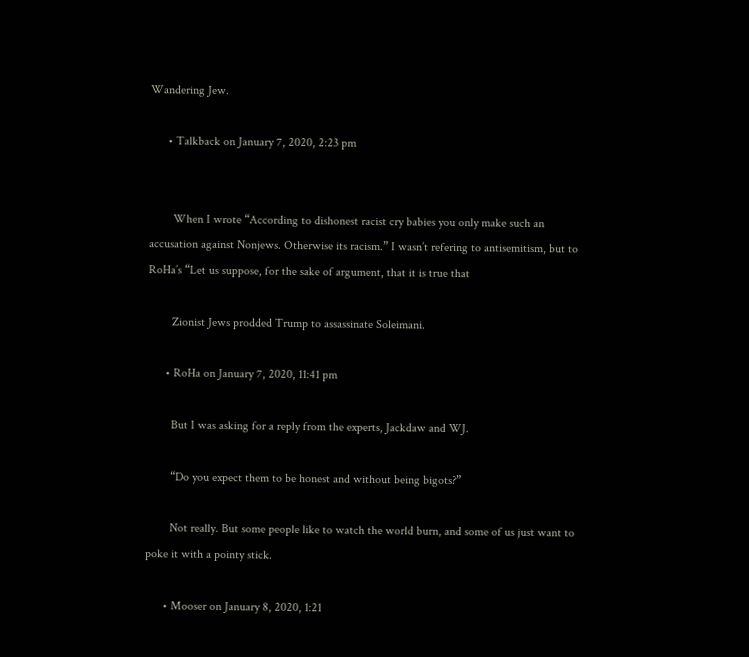Wandering Jew.

      • Talkback on January 7, 2020, 2:23 pm


        When I wrote “According to dishonest racist cry babies you only make such an accusation against Nonjews. Otherwise its racism.” I wasn’t refering to antisemitism, but to RoHa’s “Let us suppose, for the sake of argument, that it is true that

        Zionist Jews prodded Trump to assassinate Soleimani.

      • RoHa on January 7, 2020, 11:41 pm

        But I was asking for a reply from the experts, Jackdaw and WJ.

        “Do you expect them to be honest and without being bigots?”

        Not really. But some people like to watch the world burn, and some of us just want to poke it with a pointy stick.

      • Mooser on January 8, 2020, 1:21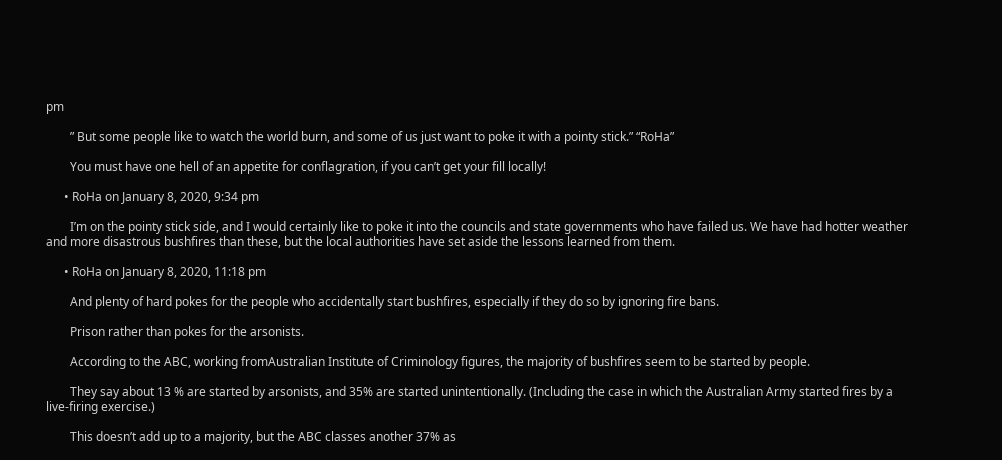pm

        ” But some people like to watch the world burn, and some of us just want to poke it with a pointy stick.” “RoHa”

        You must have one hell of an appetite for conflagration, if you can’t get your fill locally!

      • RoHa on January 8, 2020, 9:34 pm

        I’m on the pointy stick side, and I would certainly like to poke it into the councils and state governments who have failed us. We have had hotter weather and more disastrous bushfires than these, but the local authorities have set aside the lessons learned from them.

      • RoHa on January 8, 2020, 11:18 pm

        And plenty of hard pokes for the people who accidentally start bushfires, especially if they do so by ignoring fire bans.

        Prison rather than pokes for the arsonists.

        According to the ABC, working fromAustralian Institute of Criminology figures, the majority of bushfires seem to be started by people.

        They say about 13 % are started by arsonists, and 35% are started unintentionally. (Including the case in which the Australian Army started fires by a live-firing exercise.)

        This doesn’t add up to a majority, but the ABC classes another 37% as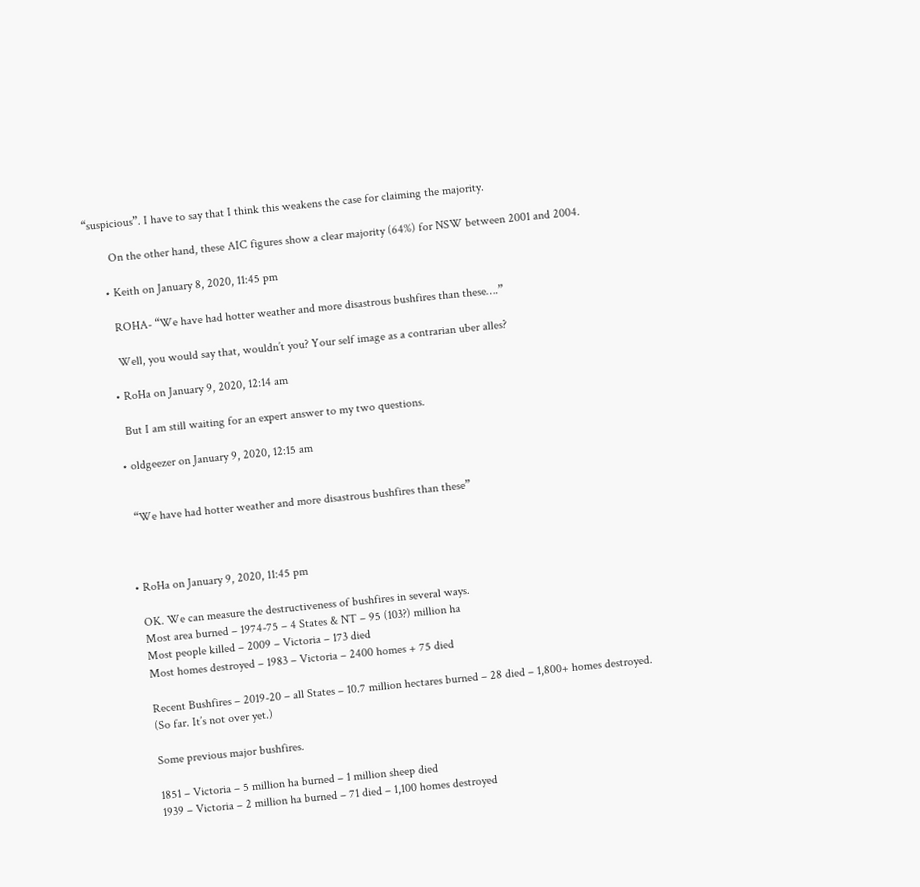“suspicious”. I have to say that I think this weakens the case for claiming the majority.

        On the other hand, these AIC figures show a clear majority (64%) for NSW between 2001 and 2004.

      • Keith on January 8, 2020, 11:45 pm

        ROHA- “We have had hotter weather and more disastrous bushfires than these….”

        Well, you would say that, wouldn’t you? Your self image as a contrarian uber alles?

      • RoHa on January 9, 2020, 12:14 am

        But I am still waiting for an expert answer to my two questions.

      • oldgeezer on January 9, 2020, 12:15 am


        “We have had hotter weather and more disastrous bushfires than these”



      • RoHa on January 9, 2020, 11:45 pm

        OK. We can measure the destructiveness of bushfires in several ways.
        Most area burned – 1974-75 – 4 States & NT – 95 (103?) million ha
        Most people killed – 2009 – Victoria – 173 died
        Most homes destroyed – 1983 – Victoria – 2400 homes + 75 died

        Recent Bushfires – 2019-20 – all States – 10.7 million hectares burned – 28 died – 1,800+ homes destroyed.
        (So far. It’s not over yet.)

        Some previous major bushfires.

        1851 – Victoria – 5 million ha burned – 1 million sheep died
        1939 – Victoria – 2 million ha burned – 71 died – 1,100 homes destroyed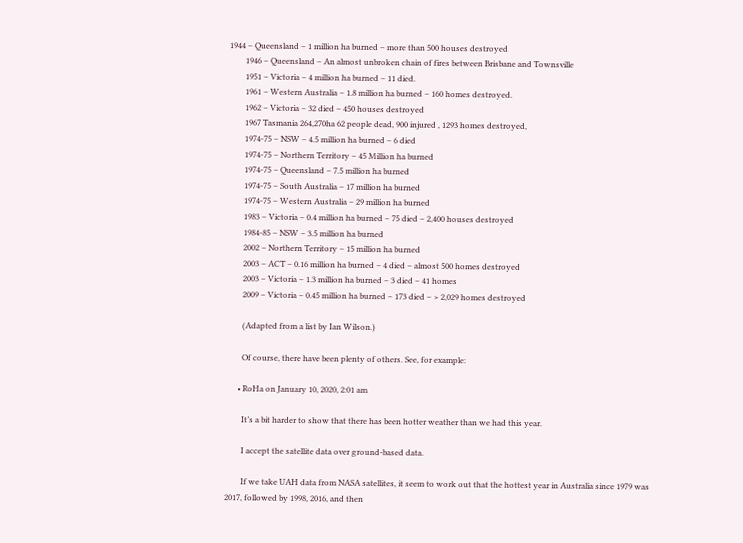1944 – Queensland – 1 million ha burned – more than 500 houses destroyed
        1946 – Queensland – An almost unbroken chain of fires between Brisbane and Townsville
        1951 – Victoria – 4 million ha burned – 11 died.
        1961 – Western Australia – 1.8 million ha burned – 160 homes destroyed.
        1962 – Victoria – 32 died – 450 houses destroyed
        1967 Tasmania 264,270ha 62 people dead, 900 injured , 1293 homes destroyed,
        1974-75 – NSW – 4.5 million ha burned – 6 died
        1974-75 – Northern Territory – 45 Million ha burned
        1974-75 – Queensland – 7.5 million ha burned
        1974-75 – South Australia – 17 million ha burned
        1974-75 – Western Australia – 29 million ha burned
        1983 – Victoria – 0.4 million ha burned – 75 died – 2,400 houses destroyed
        1984-85 – NSW – 3.5 million ha burned
        2002 – Northern Territory – 15 million ha burned
        2003 – ACT – 0.16 million ha burned – 4 died – almost 500 homes destroyed
        2003 – Victoria – 1.3 million ha burned – 3 died – 41 homes
        2009 – Victoria – 0.45 million ha burned – 173 died – > 2,029 homes destroyed

        (Adapted from a list by Ian Wilson.)

        Of course, there have been plenty of others. See, for example:

      • RoHa on January 10, 2020, 2:01 am

        It’s a bit harder to show that there has been hotter weather than we had this year.

        I accept the satellite data over ground-based data.

        If we take UAH data from NASA satellites, it seem to work out that the hottest year in Australia since 1979 was 2017, followed by 1998, 2016, and then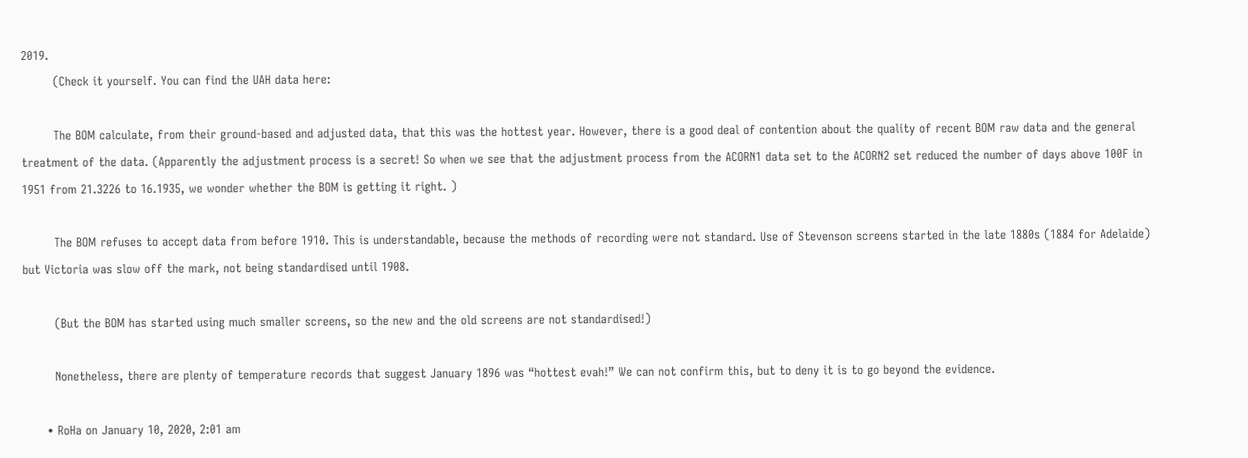2019.
        (Check it yourself. You can find the UAH data here:

        The BOM calculate, from their ground-based and adjusted data, that this was the hottest year. However, there is a good deal of contention about the quality of recent BOM raw data and the general treatment of the data. (Apparently the adjustment process is a secret! So when we see that the adjustment process from the ACORN1 data set to the ACORN2 set reduced the number of days above 100F in 1951 from 21.3226 to 16.1935, we wonder whether the BOM is getting it right. )

        The BOM refuses to accept data from before 1910. This is understandable, because the methods of recording were not standard. Use of Stevenson screens started in the late 1880s (1884 for Adelaide) but Victoria was slow off the mark, not being standardised until 1908.

        (But the BOM has started using much smaller screens, so the new and the old screens are not standardised!)

        Nonetheless, there are plenty of temperature records that suggest January 1896 was “hottest evah!” We can not confirm this, but to deny it is to go beyond the evidence.

      • RoHa on January 10, 2020, 2:01 am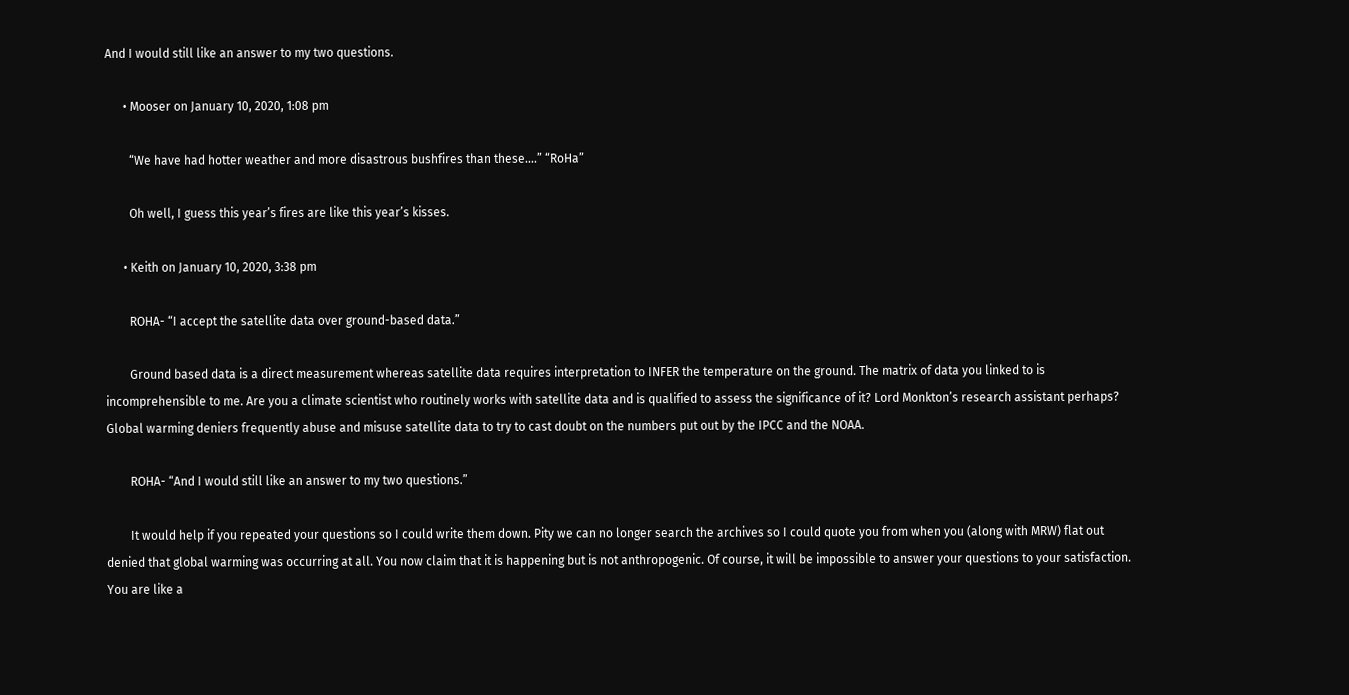And I would still like an answer to my two questions.

      • Mooser on January 10, 2020, 1:08 pm

        “We have had hotter weather and more disastrous bushfires than these….” “RoHa”

        Oh well, I guess this year’s fires are like this year’s kisses.

      • Keith on January 10, 2020, 3:38 pm

        ROHA- “I accept the satellite data over ground-based data.”

        Ground based data is a direct measurement whereas satellite data requires interpretation to INFER the temperature on the ground. The matrix of data you linked to is incomprehensible to me. Are you a climate scientist who routinely works with satellite data and is qualified to assess the significance of it? Lord Monkton’s research assistant perhaps? Global warming deniers frequently abuse and misuse satellite data to try to cast doubt on the numbers put out by the IPCC and the NOAA.

        ROHA- “And I would still like an answer to my two questions.”

        It would help if you repeated your questions so I could write them down. Pity we can no longer search the archives so I could quote you from when you (along with MRW) flat out denied that global warming was occurring at all. You now claim that it is happening but is not anthropogenic. Of course, it will be impossible to answer your questions to your satisfaction. You are like a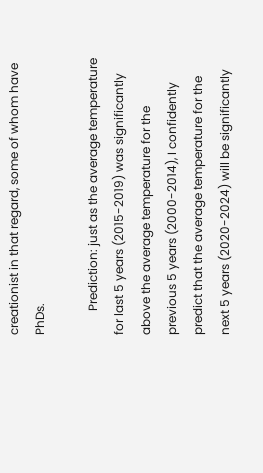creationist in that regard, some of whom have PhDs.

        Prediction: just as the average temperature for last 5 years (2015-2019) was significantly above the average temperature for the previous 5 years (2000-2014), I confidently predict that the average temperature for the next 5 years (2020-2024) will be significantly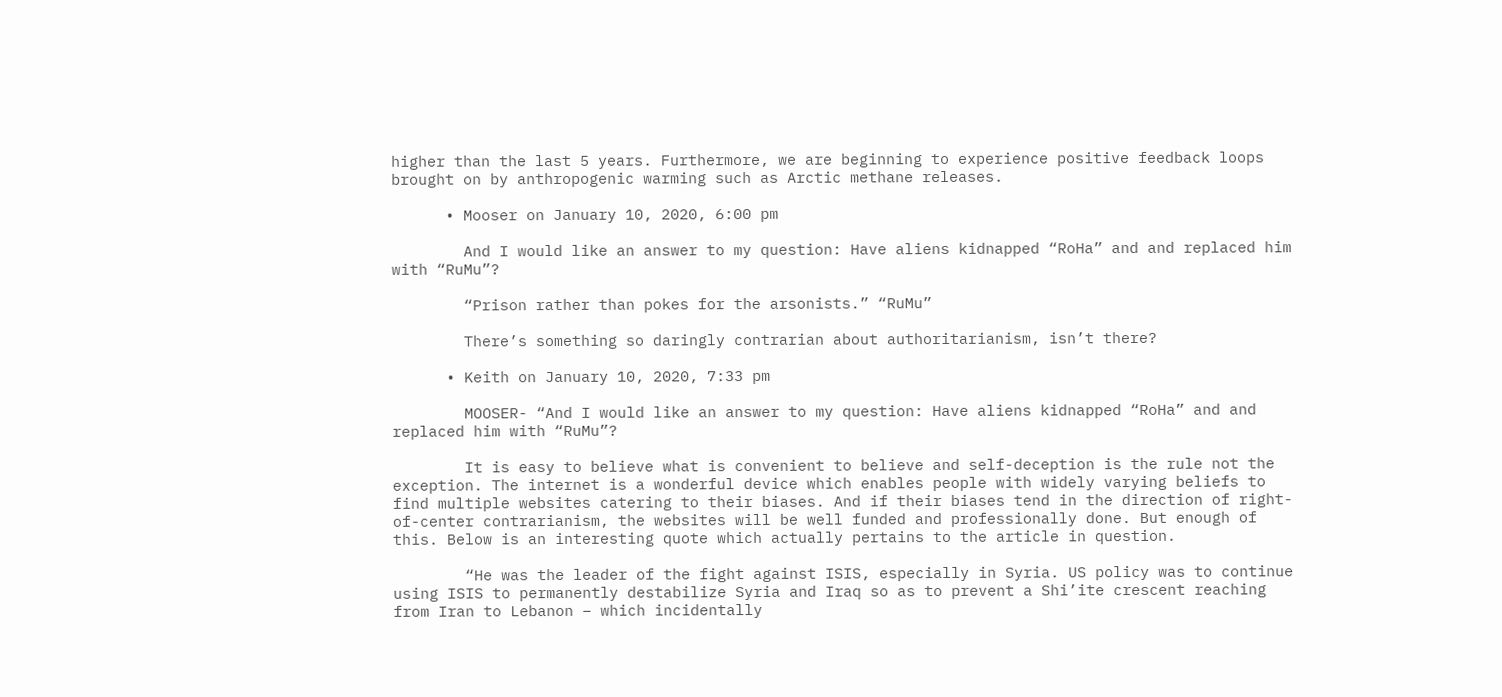higher than the last 5 years. Furthermore, we are beginning to experience positive feedback loops brought on by anthropogenic warming such as Arctic methane releases.

      • Mooser on January 10, 2020, 6:00 pm

        And I would like an answer to my question: Have aliens kidnapped “RoHa” and and replaced him with “RuMu”?

        “Prison rather than pokes for the arsonists.” “RuMu”

        There’s something so daringly contrarian about authoritarianism, isn’t there?

      • Keith on January 10, 2020, 7:33 pm

        MOOSER- “And I would like an answer to my question: Have aliens kidnapped “RoHa” and and replaced him with “RuMu”?

        It is easy to believe what is convenient to believe and self-deception is the rule not the exception. The internet is a wonderful device which enables people with widely varying beliefs to find multiple websites catering to their biases. And if their biases tend in the direction of right-of-center contrarianism, the websites will be well funded and professionally done. But enough of this. Below is an interesting quote which actually pertains to the article in question.

        “He was the leader of the fight against ISIS, especially in Syria. US policy was to continue using ISIS to permanently destabilize Syria and Iraq so as to prevent a Shi’ite crescent reaching from Iran to Lebanon – which incidentally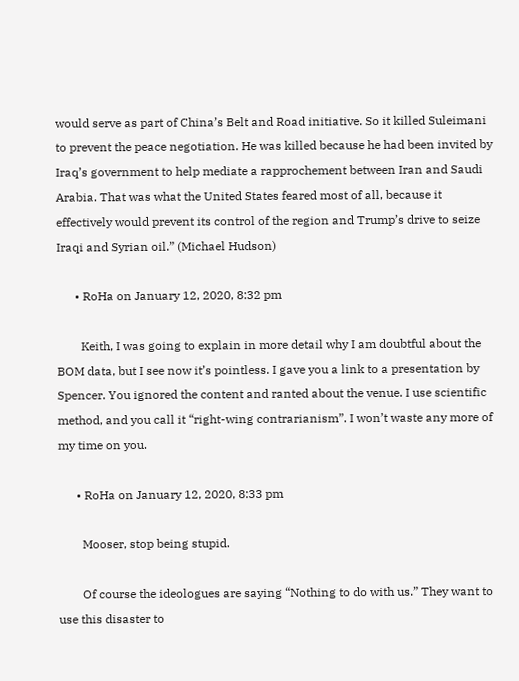would serve as part of China’s Belt and Road initiative. So it killed Suleimani to prevent the peace negotiation. He was killed because he had been invited by Iraq’s government to help mediate a rapprochement between Iran and Saudi Arabia. That was what the United States feared most of all, because it effectively would prevent its control of the region and Trump’s drive to seize Iraqi and Syrian oil.” (Michael Hudson)

      • RoHa on January 12, 2020, 8:32 pm

        Keith, I was going to explain in more detail why I am doubtful about the BOM data, but I see now it’s pointless. I gave you a link to a presentation by Spencer. You ignored the content and ranted about the venue. I use scientific method, and you call it “right-wing contrarianism”. I won’t waste any more of my time on you.

      • RoHa on January 12, 2020, 8:33 pm

        Mooser, stop being stupid.

        Of course the ideologues are saying “Nothing to do with us.” They want to use this disaster to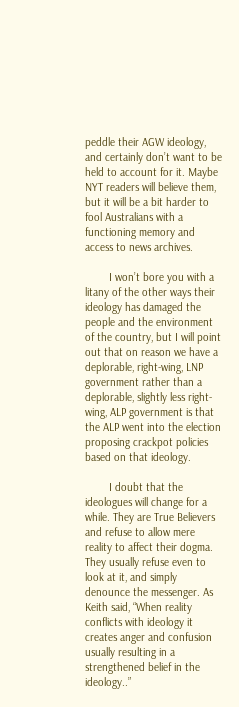peddle their AGW ideology, and certainly don’t want to be held to account for it. Maybe NYT readers will believe them, but it will be a bit harder to fool Australians with a functioning memory and access to news archives.

        I won’t bore you with a litany of the other ways their ideology has damaged the people and the environment of the country, but I will point out that on reason we have a deplorable, right-wing, LNP government rather than a deplorable, slightly less right-wing, ALP government is that the ALP went into the election proposing crackpot policies based on that ideology.

        I doubt that the ideologues will change for a while. They are True Believers and refuse to allow mere reality to affect their dogma. They usually refuse even to look at it, and simply denounce the messenger. As Keith said, “When reality conflicts with ideology it creates anger and confusion usually resulting in a strengthened belief in the ideology..”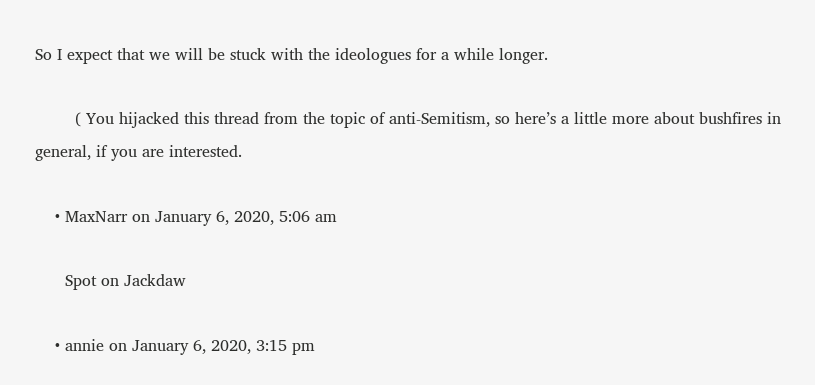So I expect that we will be stuck with the ideologues for a while longer.

        ( You hijacked this thread from the topic of anti-Semitism, so here’s a little more about bushfires in general, if you are interested.

    • MaxNarr on January 6, 2020, 5:06 am

      Spot on Jackdaw

    • annie on January 6, 2020, 3:15 pm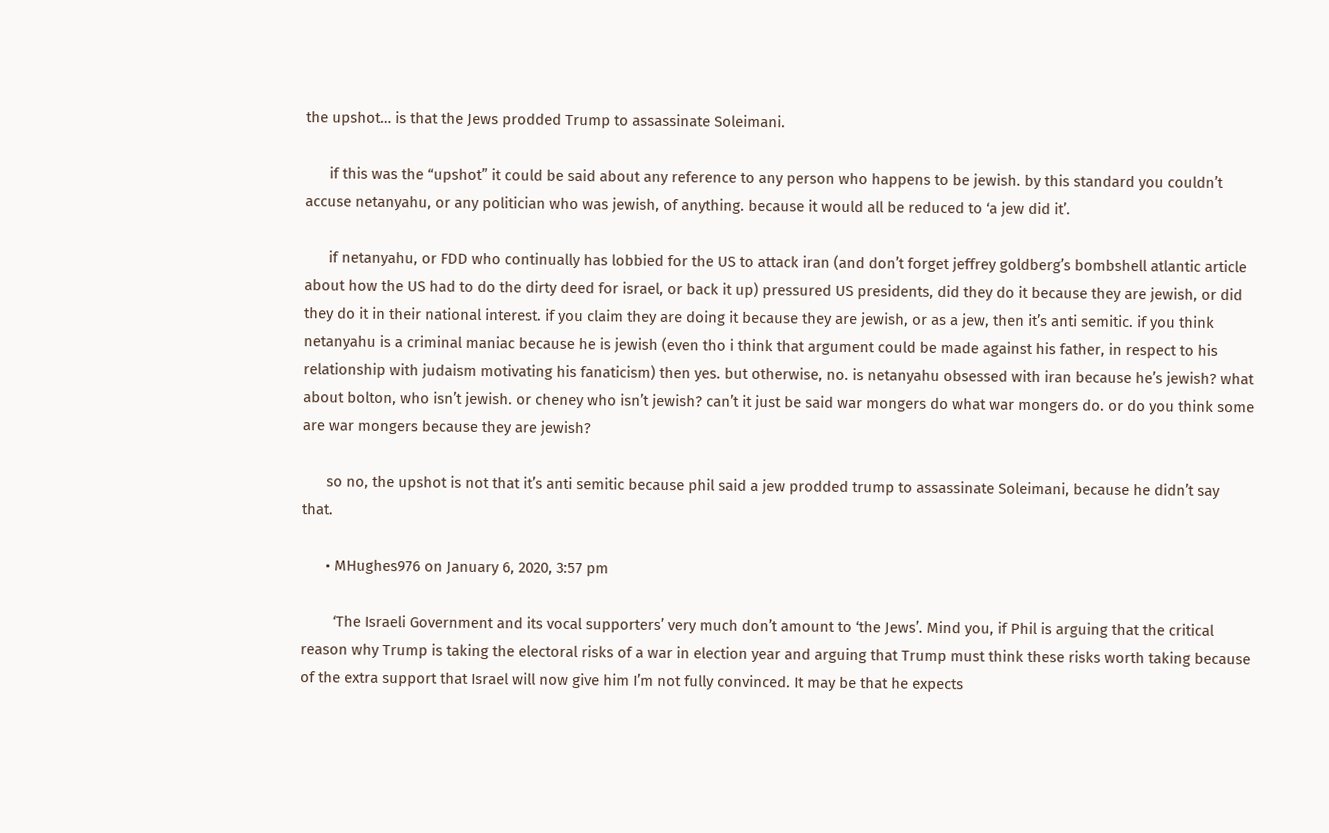the upshot… is that the Jews prodded Trump to assassinate Soleimani.

      if this was the “upshot” it could be said about any reference to any person who happens to be jewish. by this standard you couldn’t accuse netanyahu, or any politician who was jewish, of anything. because it would all be reduced to ‘a jew did it’.

      if netanyahu, or FDD who continually has lobbied for the US to attack iran (and don’t forget jeffrey goldberg’s bombshell atlantic article about how the US had to do the dirty deed for israel, or back it up) pressured US presidents, did they do it because they are jewish, or did they do it in their national interest. if you claim they are doing it because they are jewish, or as a jew, then it’s anti semitic. if you think netanyahu is a criminal maniac because he is jewish (even tho i think that argument could be made against his father, in respect to his relationship with judaism motivating his fanaticism) then yes. but otherwise, no. is netanyahu obsessed with iran because he’s jewish? what about bolton, who isn’t jewish. or cheney who isn’t jewish? can’t it just be said war mongers do what war mongers do. or do you think some are war mongers because they are jewish?

      so no, the upshot is not that it’s anti semitic because phil said a jew prodded trump to assassinate Soleimani, because he didn’t say that.

      • MHughes976 on January 6, 2020, 3:57 pm

        ‘The Israeli Government and its vocal supporters’ very much don’t amount to ‘the Jews’. Mind you, if Phil is arguing that the critical reason why Trump is taking the electoral risks of a war in election year and arguing that Trump must think these risks worth taking because of the extra support that Israel will now give him I’m not fully convinced. It may be that he expects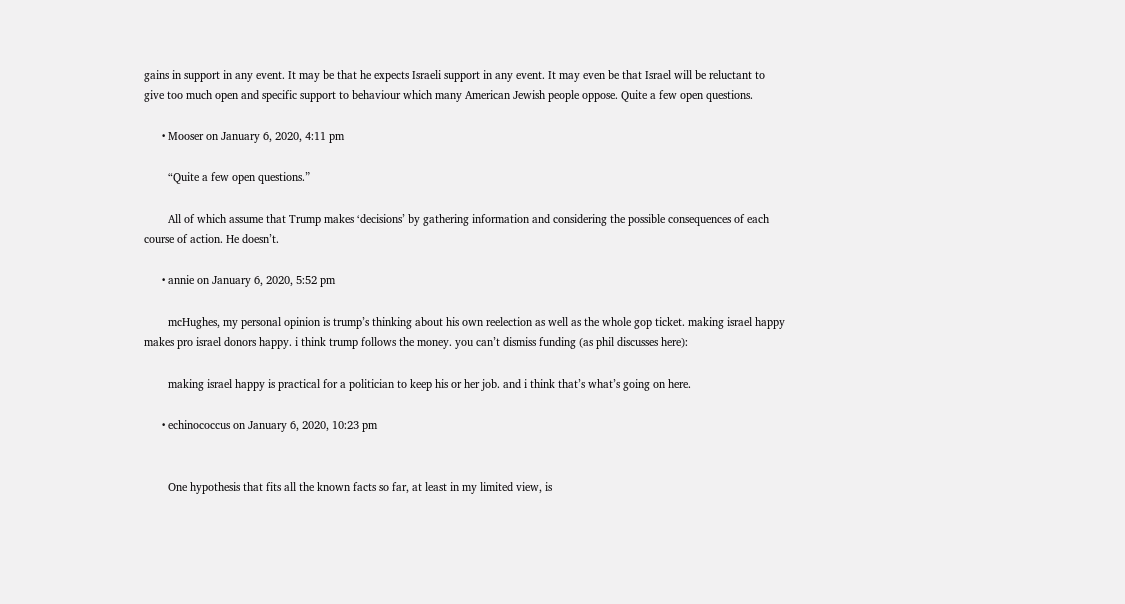gains in support in any event. It may be that he expects Israeli support in any event. It may even be that Israel will be reluctant to give too much open and specific support to behaviour which many American Jewish people oppose. Quite a few open questions.

      • Mooser on January 6, 2020, 4:11 pm

        “Quite a few open questions.”

        All of which assume that Trump makes ‘decisions’ by gathering information and considering the possible consequences of each course of action. He doesn’t.

      • annie on January 6, 2020, 5:52 pm

        mcHughes, my personal opinion is trump’s thinking about his own reelection as well as the whole gop ticket. making israel happy makes pro israel donors happy. i think trump follows the money. you can’t dismiss funding (as phil discusses here):

        making israel happy is practical for a politician to keep his or her job. and i think that’s what’s going on here.

      • echinococcus on January 6, 2020, 10:23 pm


        One hypothesis that fits all the known facts so far, at least in my limited view, is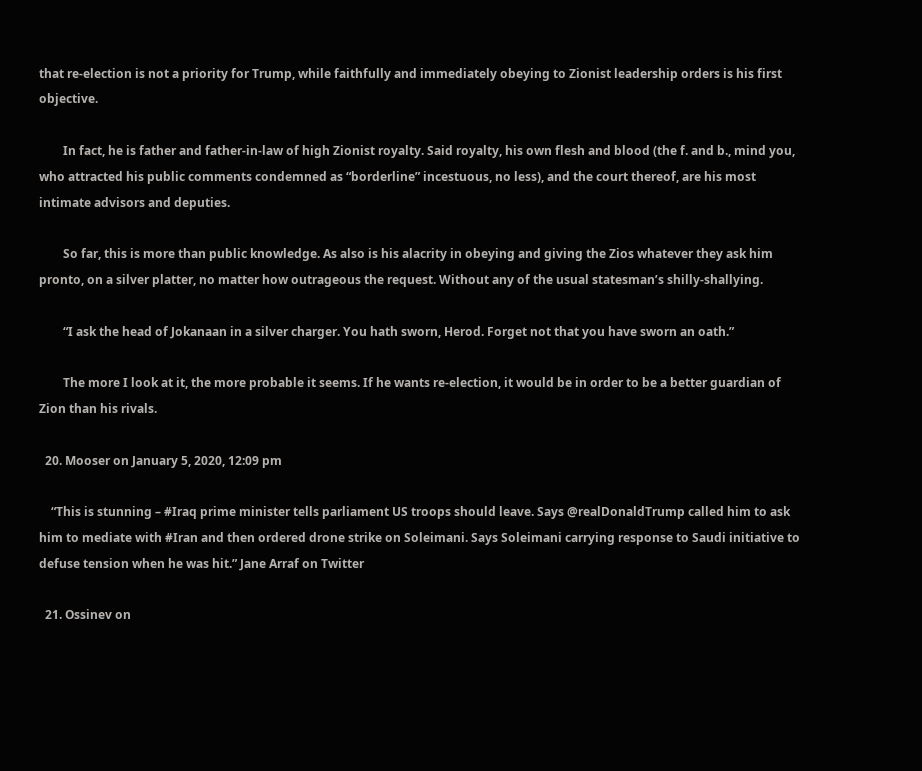that re-election is not a priority for Trump, while faithfully and immediately obeying to Zionist leadership orders is his first objective.

        In fact, he is father and father-in-law of high Zionist royalty. Said royalty, his own flesh and blood (the f. and b., mind you, who attracted his public comments condemned as “borderline” incestuous, no less), and the court thereof, are his most intimate advisors and deputies.

        So far, this is more than public knowledge. As also is his alacrity in obeying and giving the Zios whatever they ask him pronto, on a silver platter, no matter how outrageous the request. Without any of the usual statesman’s shilly-shallying.

        “I ask the head of Jokanaan in a silver charger. You hath sworn, Herod. Forget not that you have sworn an oath.”

        The more I look at it, the more probable it seems. If he wants re-election, it would be in order to be a better guardian of Zion than his rivals.

  20. Mooser on January 5, 2020, 12:09 pm

    “This is stunning – #Iraq prime minister tells parliament US troops should leave. Says @realDonaldTrump called him to ask him to mediate with #Iran and then ordered drone strike on Soleimani. Says Soleimani carrying response to Saudi initiative to defuse tension when he was hit.” Jane Arraf on Twitter

  21. Ossinev on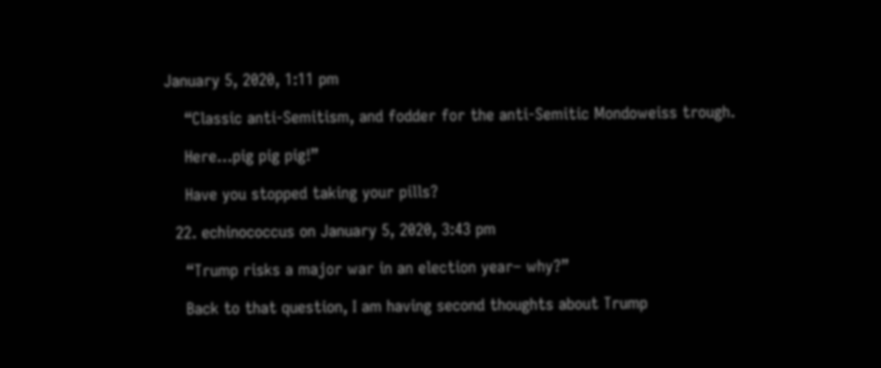January 5, 2020, 1:11 pm

    “Classic anti-Semitism, and fodder for the anti-Semitic Mondoweiss trough.

    Here…pig pig pig!”

    Have you stopped taking your pills?

  22. echinococcus on January 5, 2020, 3:43 pm

    “Trump risks a major war in an election year– why?”

    Back to that question, I am having second thoughts about Trump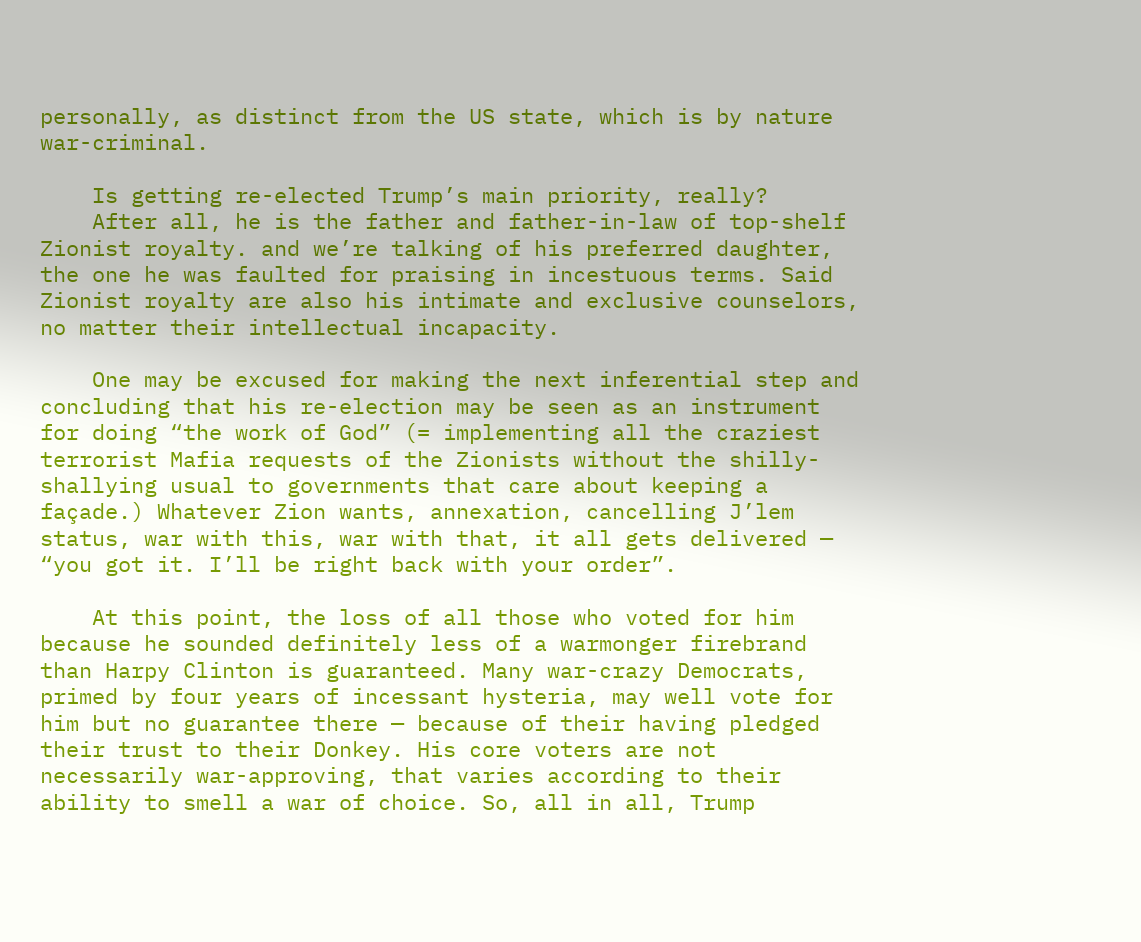personally, as distinct from the US state, which is by nature war-criminal.

    Is getting re-elected Trump’s main priority, really?
    After all, he is the father and father-in-law of top-shelf Zionist royalty. and we’re talking of his preferred daughter, the one he was faulted for praising in incestuous terms. Said Zionist royalty are also his intimate and exclusive counselors, no matter their intellectual incapacity.

    One may be excused for making the next inferential step and concluding that his re-election may be seen as an instrument for doing “the work of God” (= implementing all the craziest terrorist Mafia requests of the Zionists without the shilly-shallying usual to governments that care about keeping a façade.) Whatever Zion wants, annexation, cancelling J’lem status, war with this, war with that, it all gets delivered — “you got it. I’ll be right back with your order”.

    At this point, the loss of all those who voted for him because he sounded definitely less of a warmonger firebrand than Harpy Clinton is guaranteed. Many war-crazy Democrats, primed by four years of incessant hysteria, may well vote for him but no guarantee there — because of their having pledged their trust to their Donkey. His core voters are not necessarily war-approving, that varies according to their ability to smell a war of choice. So, all in all, Trump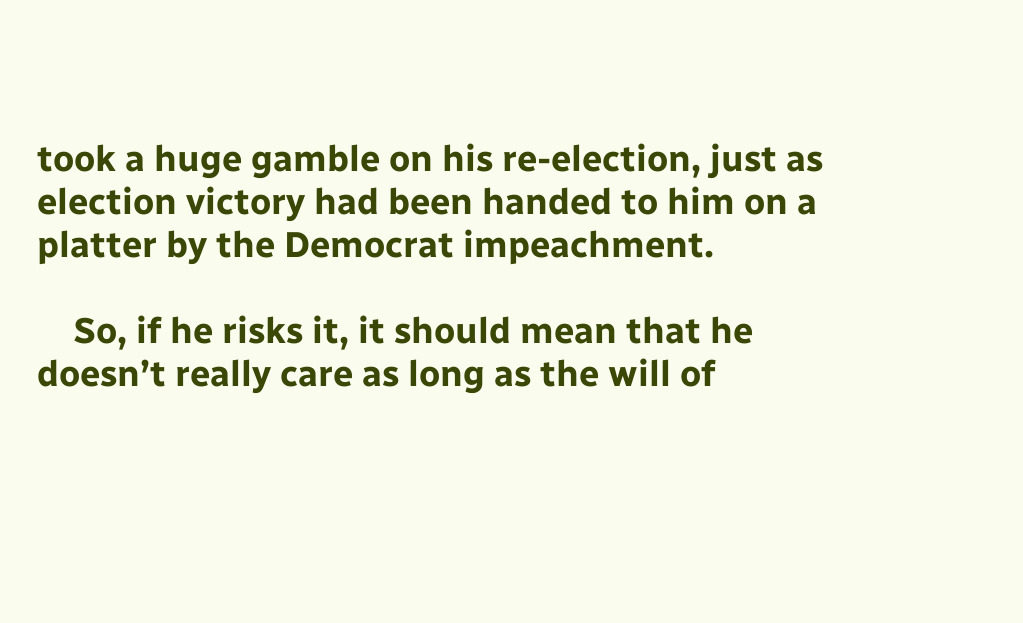took a huge gamble on his re-election, just as election victory had been handed to him on a platter by the Democrat impeachment.

    So, if he risks it, it should mean that he doesn’t really care as long as the will of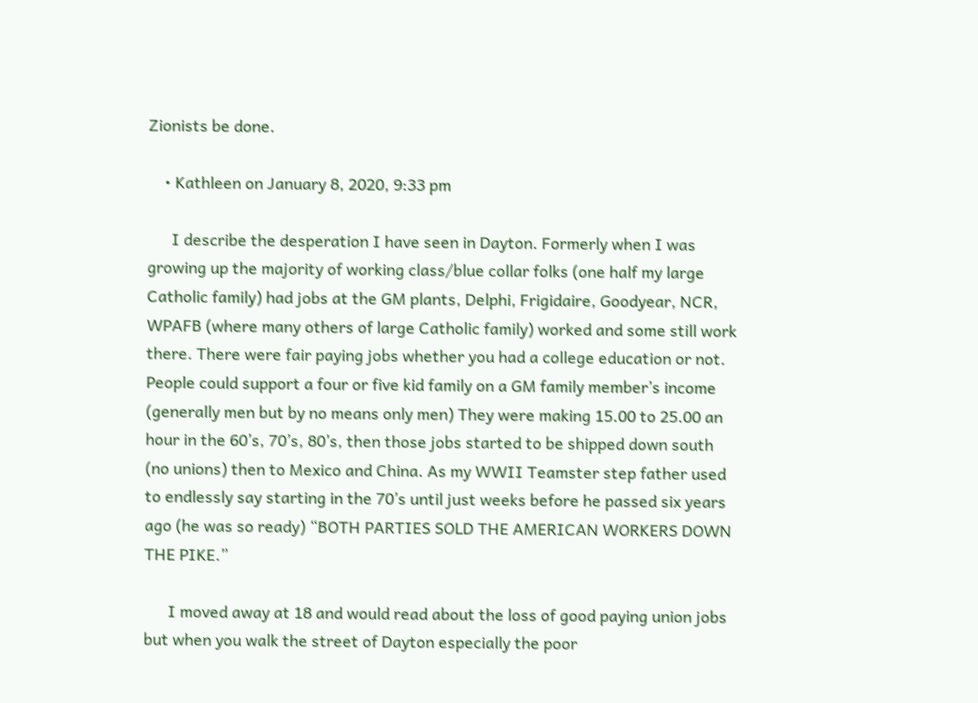Zionists be done.

    • Kathleen on January 8, 2020, 9:33 pm

      I describe the desperation I have seen in Dayton. Formerly when I was growing up the majority of working class/blue collar folks (one half my large Catholic family) had jobs at the GM plants, Delphi, Frigidaire, Goodyear, NCR, WPAFB (where many others of large Catholic family) worked and some still work there. There were fair paying jobs whether you had a college education or not. People could support a four or five kid family on a GM family member’s income (generally men but by no means only men) They were making 15.00 to 25.00 an hour in the 60’s, 70’s, 80’s, then those jobs started to be shipped down south (no unions) then to Mexico and China. As my WWII Teamster step father used to endlessly say starting in the 70’s until just weeks before he passed six years ago (he was so ready) “BOTH PARTIES SOLD THE AMERICAN WORKERS DOWN THE PIKE.”

      I moved away at 18 and would read about the loss of good paying union jobs but when you walk the street of Dayton especially the poor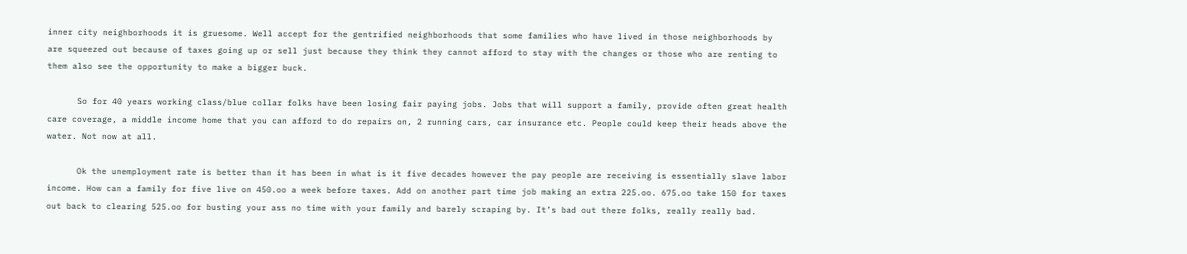inner city neighborhoods it is gruesome. Well accept for the gentrified neighborhoods that some families who have lived in those neighborhoods by are squeezed out because of taxes going up or sell just because they think they cannot afford to stay with the changes or those who are renting to them also see the opportunity to make a bigger buck.

      So for 40 years working class/blue collar folks have been losing fair paying jobs. Jobs that will support a family, provide often great health care coverage, a middle income home that you can afford to do repairs on, 2 running cars, car insurance etc. People could keep their heads above the water. Not now at all.

      Ok the unemployment rate is better than it has been in what is it five decades however the pay people are receiving is essentially slave labor income. How can a family for five live on 450.oo a week before taxes. Add on another part time job making an extra 225.oo. 675.oo take 150 for taxes out back to clearing 525.oo for busting your ass no time with your family and barely scraping by. It’s bad out there folks, really really bad.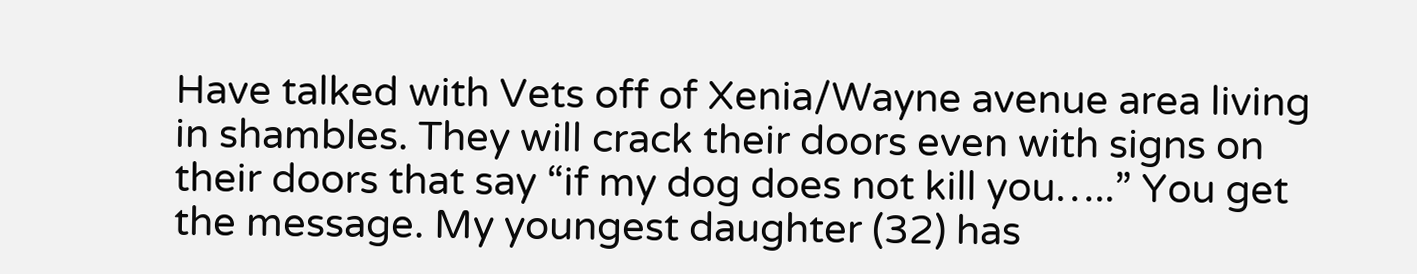Have talked with Vets off of Xenia/Wayne avenue area living in shambles. They will crack their doors even with signs on their doors that say “if my dog does not kill you…..” You get the message. My youngest daughter (32) has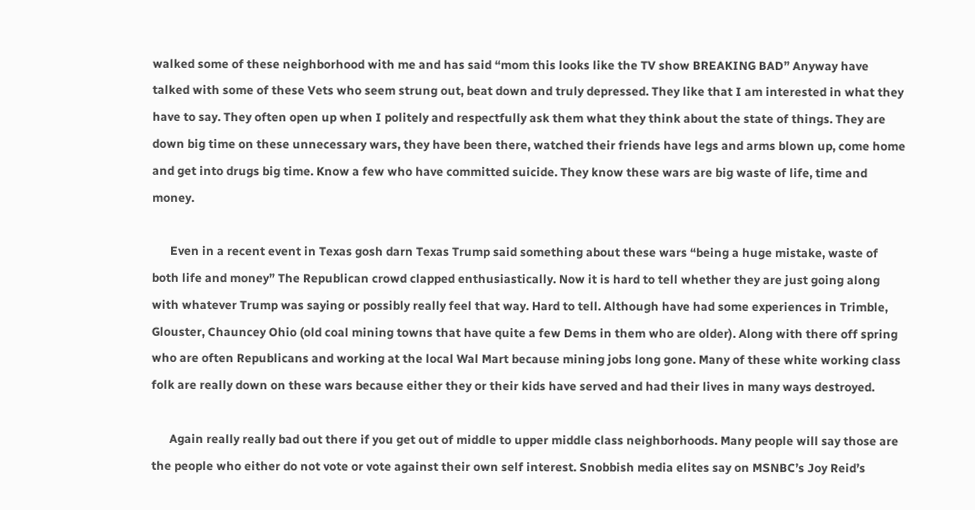walked some of these neighborhood with me and has said “mom this looks like the TV show BREAKING BAD” Anyway have talked with some of these Vets who seem strung out, beat down and truly depressed. They like that I am interested in what they have to say. They often open up when I politely and respectfully ask them what they think about the state of things. They are down big time on these unnecessary wars, they have been there, watched their friends have legs and arms blown up, come home and get into drugs big time. Know a few who have committed suicide. They know these wars are big waste of life, time and money.

      Even in a recent event in Texas gosh darn Texas Trump said something about these wars “being a huge mistake, waste of both life and money” The Republican crowd clapped enthusiastically. Now it is hard to tell whether they are just going along with whatever Trump was saying or possibly really feel that way. Hard to tell. Although have had some experiences in Trimble, Glouster, Chauncey Ohio (old coal mining towns that have quite a few Dems in them who are older). Along with there off spring who are often Republicans and working at the local Wal Mart because mining jobs long gone. Many of these white working class folk are really down on these wars because either they or their kids have served and had their lives in many ways destroyed.

      Again really really bad out there if you get out of middle to upper middle class neighborhoods. Many people will say those are the people who either do not vote or vote against their own self interest. Snobbish media elites say on MSNBC’s Joy Reid’s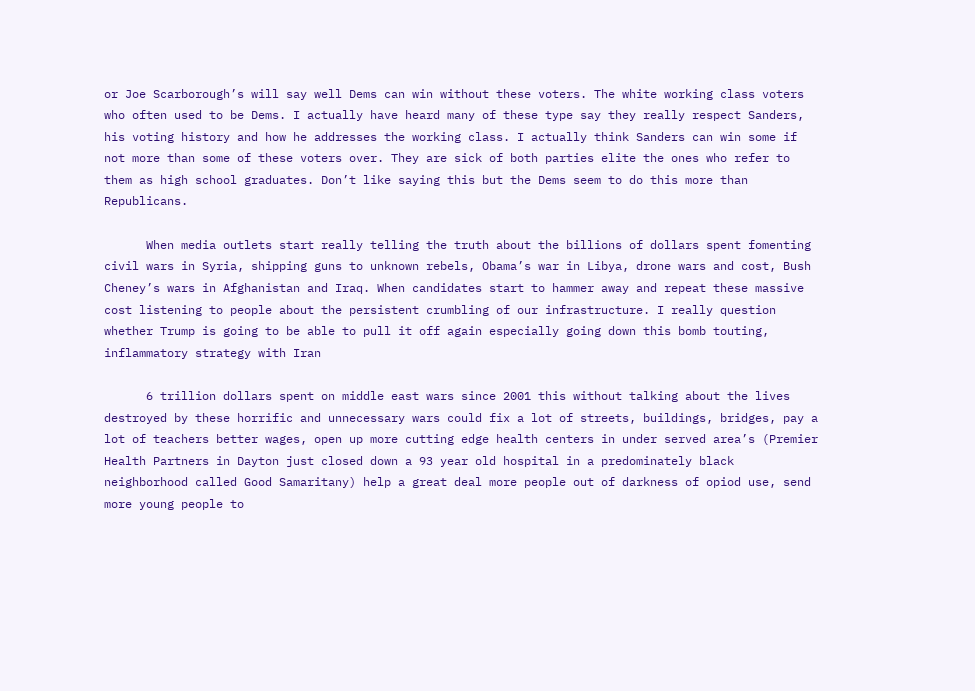or Joe Scarborough’s will say well Dems can win without these voters. The white working class voters who often used to be Dems. I actually have heard many of these type say they really respect Sanders, his voting history and how he addresses the working class. I actually think Sanders can win some if not more than some of these voters over. They are sick of both parties elite the ones who refer to them as high school graduates. Don’t like saying this but the Dems seem to do this more than Republicans.

      When media outlets start really telling the truth about the billions of dollars spent fomenting civil wars in Syria, shipping guns to unknown rebels, Obama’s war in Libya, drone wars and cost, Bush Cheney’s wars in Afghanistan and Iraq. When candidates start to hammer away and repeat these massive cost listening to people about the persistent crumbling of our infrastructure. I really question whether Trump is going to be able to pull it off again especially going down this bomb touting, inflammatory strategy with Iran

      6 trillion dollars spent on middle east wars since 2001 this without talking about the lives destroyed by these horrific and unnecessary wars could fix a lot of streets, buildings, bridges, pay a lot of teachers better wages, open up more cutting edge health centers in under served area’s (Premier Health Partners in Dayton just closed down a 93 year old hospital in a predominately black neighborhood called Good Samaritany) help a great deal more people out of darkness of opiod use, send more young people to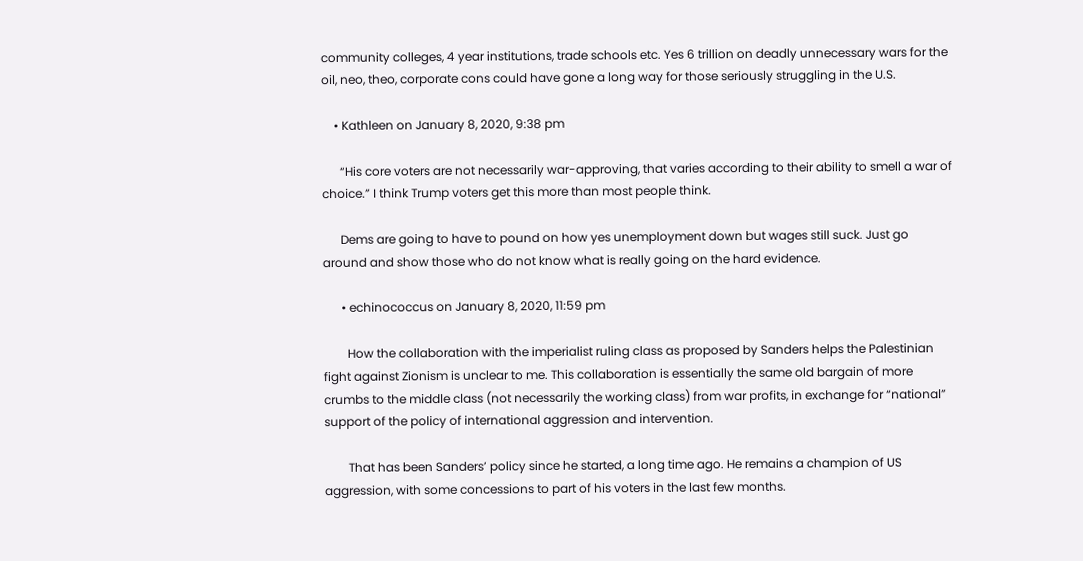community colleges, 4 year institutions, trade schools etc. Yes 6 trillion on deadly unnecessary wars for the oil, neo, theo, corporate cons could have gone a long way for those seriously struggling in the U.S.

    • Kathleen on January 8, 2020, 9:38 pm

      “His core voters are not necessarily war-approving, that varies according to their ability to smell a war of choice.” I think Trump voters get this more than most people think.

      Dems are going to have to pound on how yes unemployment down but wages still suck. Just go around and show those who do not know what is really going on the hard evidence.

      • echinococcus on January 8, 2020, 11:59 pm

        How the collaboration with the imperialist ruling class as proposed by Sanders helps the Palestinian fight against Zionism is unclear to me. This collaboration is essentially the same old bargain of more crumbs to the middle class (not necessarily the working class) from war profits, in exchange for “national” support of the policy of international aggression and intervention.

        That has been Sanders’ policy since he started, a long time ago. He remains a champion of US aggression, with some concessions to part of his voters in the last few months.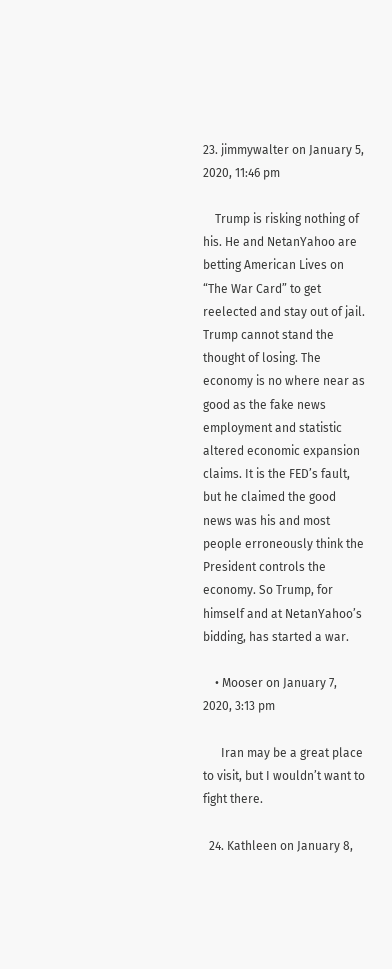23. jimmywalter on January 5, 2020, 11:46 pm

    Trump is risking nothing of his. He and NetanYahoo are betting American Lives on “The War Card” to get reelected and stay out of jail. Trump cannot stand the thought of losing. The economy is no where near as good as the fake news employment and statistic altered economic expansion claims. It is the FED’s fault, but he claimed the good news was his and most people erroneously think the President controls the economy. So Trump, for himself and at NetanYahoo’s bidding, has started a war.

    • Mooser on January 7, 2020, 3:13 pm

      Iran may be a great place to visit, but I wouldn’t want to fight there.

  24. Kathleen on January 8,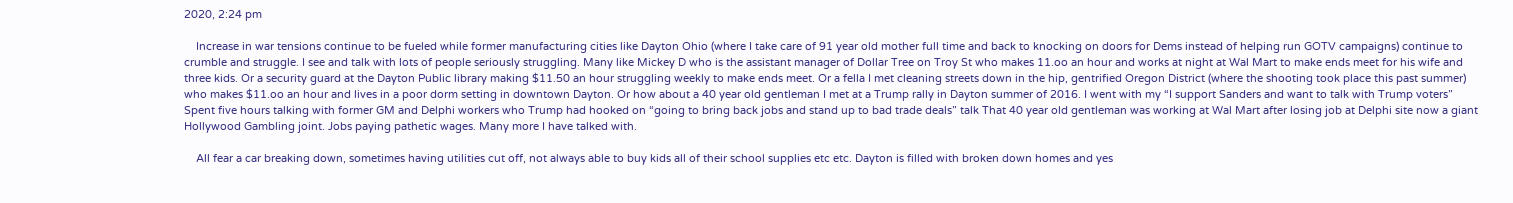2020, 2:24 pm

    Increase in war tensions continue to be fueled while former manufacturing cities like Dayton Ohio (where I take care of 91 year old mother full time and back to knocking on doors for Dems instead of helping run GOTV campaigns) continue to crumble and struggle. I see and talk with lots of people seriously struggling. Many like Mickey D who is the assistant manager of Dollar Tree on Troy St who makes 11.oo an hour and works at night at Wal Mart to make ends meet for his wife and three kids. Or a security guard at the Dayton Public library making $11.50 an hour struggling weekly to make ends meet. Or a fella I met cleaning streets down in the hip, gentrified Oregon District (where the shooting took place this past summer) who makes $11.oo an hour and lives in a poor dorm setting in downtown Dayton. Or how about a 40 year old gentleman I met at a Trump rally in Dayton summer of 2016. I went with my “I support Sanders and want to talk with Trump voters” Spent five hours talking with former GM and Delphi workers who Trump had hooked on “going to bring back jobs and stand up to bad trade deals” talk That 40 year old gentleman was working at Wal Mart after losing job at Delphi site now a giant Hollywood Gambling joint. Jobs paying pathetic wages. Many more I have talked with.

    All fear a car breaking down, sometimes having utilities cut off, not always able to buy kids all of their school supplies etc etc. Dayton is filled with broken down homes and yes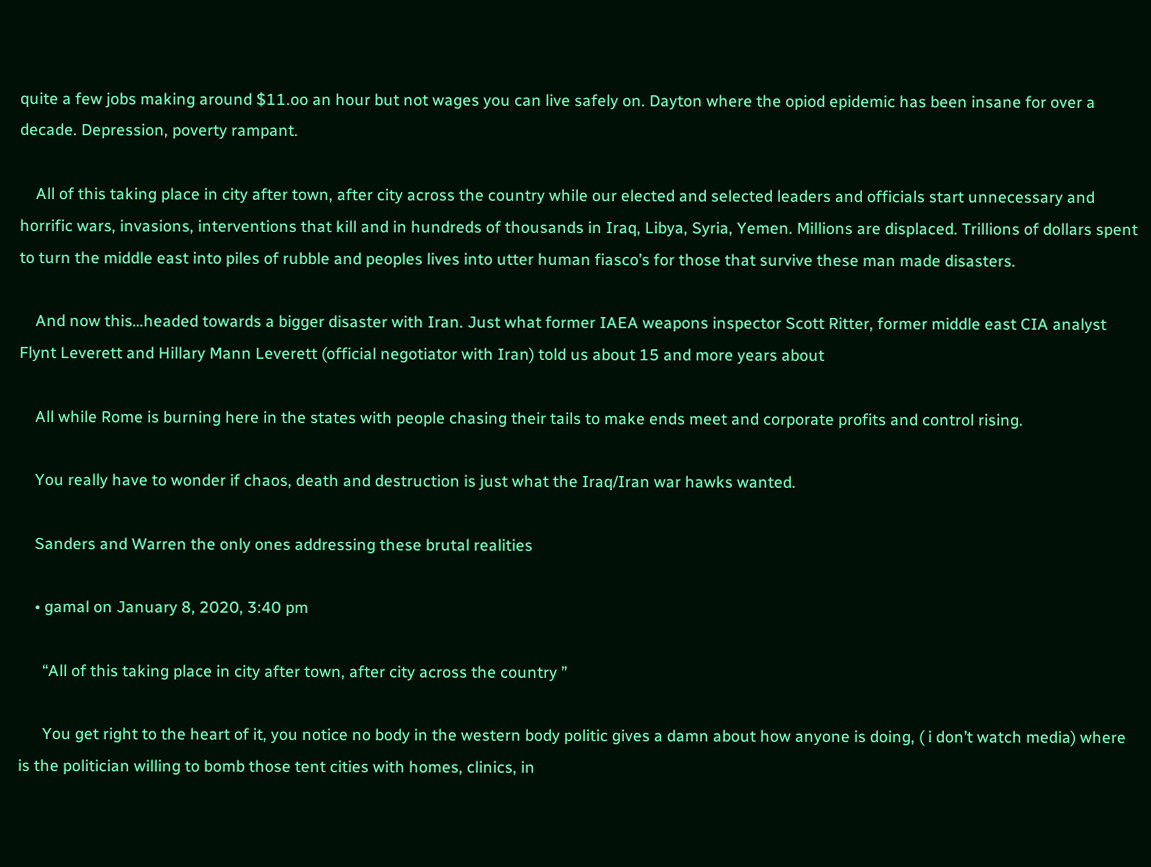quite a few jobs making around $11.oo an hour but not wages you can live safely on. Dayton where the opiod epidemic has been insane for over a decade. Depression, poverty rampant.

    All of this taking place in city after town, after city across the country while our elected and selected leaders and officials start unnecessary and horrific wars, invasions, interventions that kill and in hundreds of thousands in Iraq, Libya, Syria, Yemen. Millions are displaced. Trillions of dollars spent to turn the middle east into piles of rubble and peoples lives into utter human fiasco’s for those that survive these man made disasters.

    And now this…headed towards a bigger disaster with Iran. Just what former IAEA weapons inspector Scott Ritter, former middle east CIA analyst Flynt Leverett and Hillary Mann Leverett (official negotiator with Iran) told us about 15 and more years about

    All while Rome is burning here in the states with people chasing their tails to make ends meet and corporate profits and control rising.

    You really have to wonder if chaos, death and destruction is just what the Iraq/Iran war hawks wanted.

    Sanders and Warren the only ones addressing these brutal realities

    • gamal on January 8, 2020, 3:40 pm

      “All of this taking place in city after town, after city across the country ”

      You get right to the heart of it, you notice no body in the western body politic gives a damn about how anyone is doing, ( i don’t watch media) where is the politician willing to bomb those tent cities with homes, clinics, in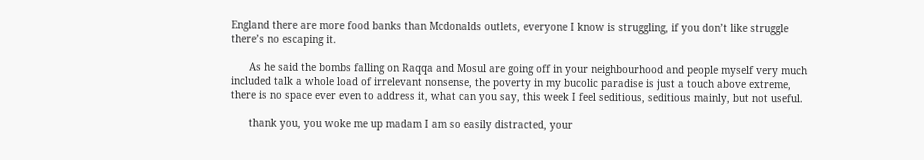England there are more food banks than Mcdonalds outlets, everyone I know is struggling, if you don’t like struggle there’s no escaping it.

      As he said the bombs falling on Raqqa and Mosul are going off in your neighbourhood and people myself very much included talk a whole load of irrelevant nonsense, the poverty in my bucolic paradise is just a touch above extreme, there is no space ever even to address it, what can you say, this week I feel seditious, seditious mainly, but not useful.

      thank you, you woke me up madam I am so easily distracted, your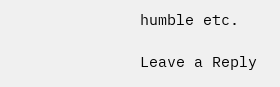humble etc.

Leave a Reply